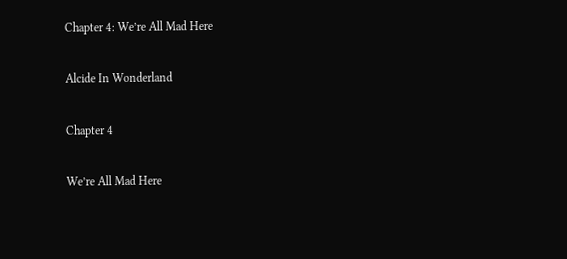Chapter 4: We’re All Mad Here

Alcide In Wonderland

Chapter 4

We’re All Mad Here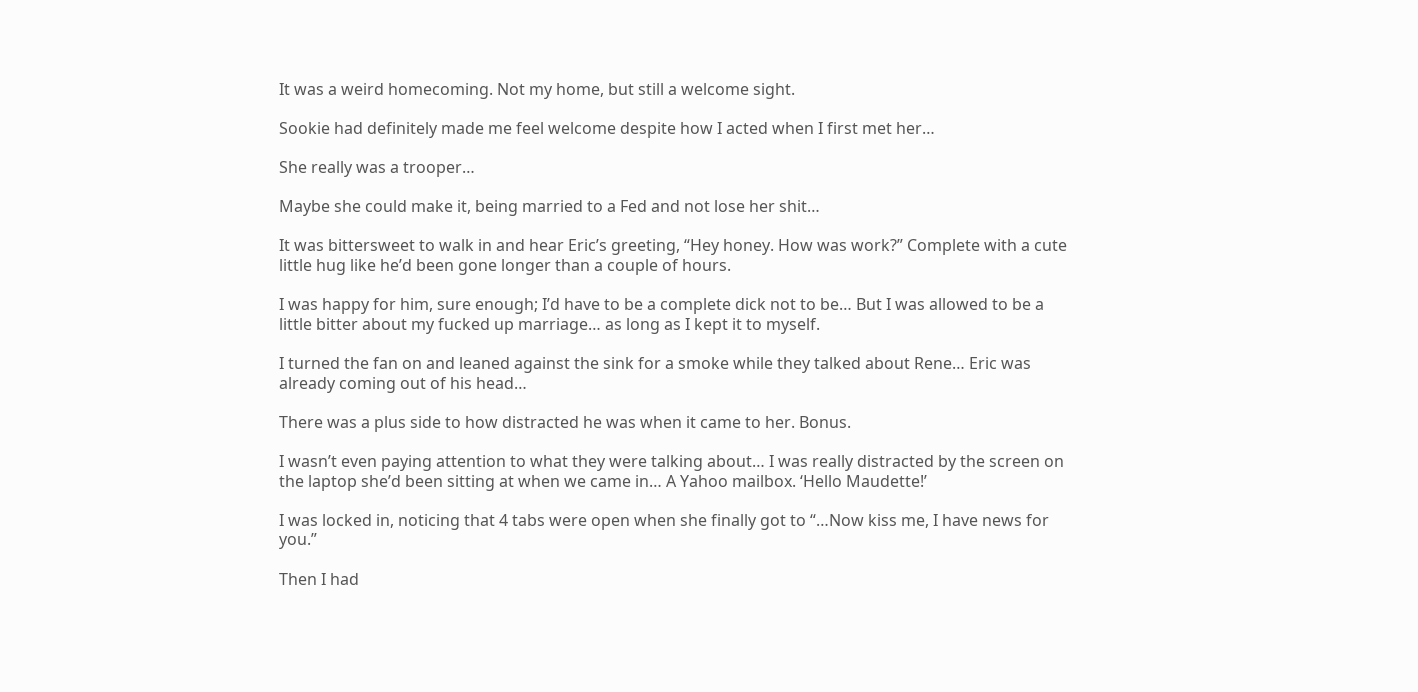It was a weird homecoming. Not my home, but still a welcome sight.

Sookie had definitely made me feel welcome despite how I acted when I first met her…

She really was a trooper…

Maybe she could make it, being married to a Fed and not lose her shit…

It was bittersweet to walk in and hear Eric’s greeting, “Hey honey. How was work?” Complete with a cute little hug like he’d been gone longer than a couple of hours.

I was happy for him, sure enough; I’d have to be a complete dick not to be… But I was allowed to be a little bitter about my fucked up marriage… as long as I kept it to myself.

I turned the fan on and leaned against the sink for a smoke while they talked about Rene… Eric was already coming out of his head…

There was a plus side to how distracted he was when it came to her. Bonus.

I wasn’t even paying attention to what they were talking about… I was really distracted by the screen on the laptop she’d been sitting at when we came in… A Yahoo mailbox. ‘Hello Maudette!’

I was locked in, noticing that 4 tabs were open when she finally got to “…Now kiss me, I have news for you.”

Then I had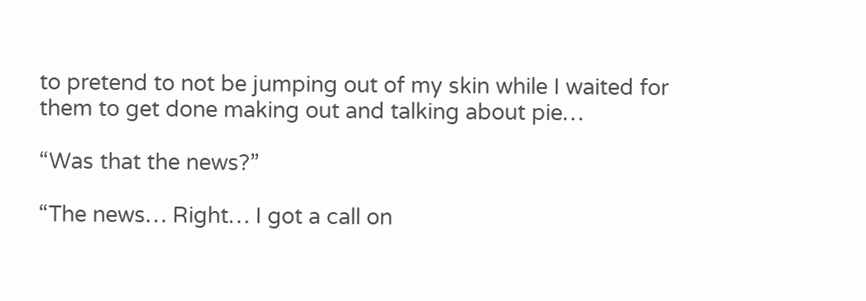to pretend to not be jumping out of my skin while I waited for them to get done making out and talking about pie…

“Was that the news?”

“The news… Right… I got a call on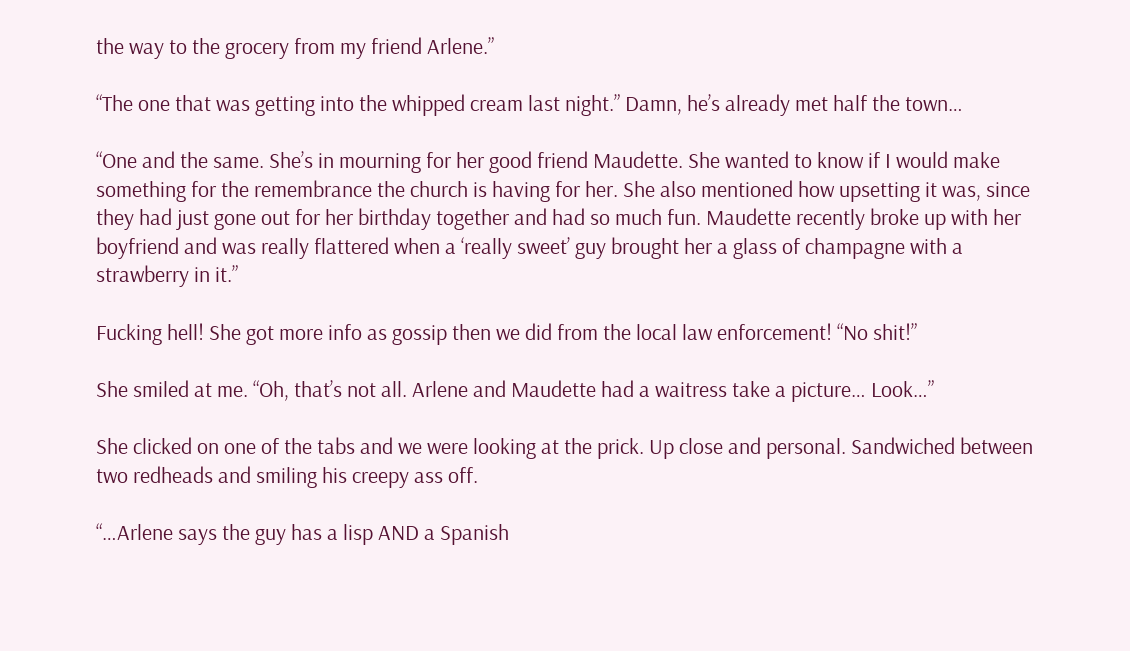the way to the grocery from my friend Arlene.”

“The one that was getting into the whipped cream last night.” Damn, he’s already met half the town…

“One and the same. She’s in mourning for her good friend Maudette. She wanted to know if I would make something for the remembrance the church is having for her. She also mentioned how upsetting it was, since they had just gone out for her birthday together and had so much fun. Maudette recently broke up with her boyfriend and was really flattered when a ‘really sweet’ guy brought her a glass of champagne with a strawberry in it.”

Fucking hell! She got more info as gossip then we did from the local law enforcement! “No shit!”

She smiled at me. “Oh, that’s not all. Arlene and Maudette had a waitress take a picture… Look…”

She clicked on one of the tabs and we were looking at the prick. Up close and personal. Sandwiched between two redheads and smiling his creepy ass off.

“…Arlene says the guy has a lisp AND a Spanish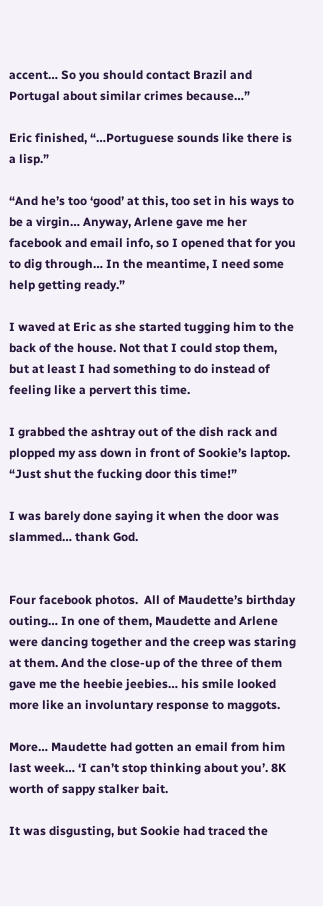accent… So you should contact Brazil and Portugal about similar crimes because…”

Eric finished, “…Portuguese sounds like there is a lisp.”

“And he’s too ‘good’ at this, too set in his ways to be a virgin… Anyway, Arlene gave me her facebook and email info, so I opened that for you to dig through… In the meantime, I need some help getting ready.”

I waved at Eric as she started tugging him to the back of the house. Not that I could stop them, but at least I had something to do instead of feeling like a pervert this time.

I grabbed the ashtray out of the dish rack and plopped my ass down in front of Sookie’s laptop. “Just shut the fucking door this time!”

I was barely done saying it when the door was slammed… thank God.


Four facebook photos.  All of Maudette’s birthday outing… In one of them, Maudette and Arlene were dancing together and the creep was staring at them. And the close-up of the three of them gave me the heebie jeebies… his smile looked more like an involuntary response to maggots.

More… Maudette had gotten an email from him last week… ‘I can’t stop thinking about you’. 8K worth of sappy stalker bait.

It was disgusting, but Sookie had traced the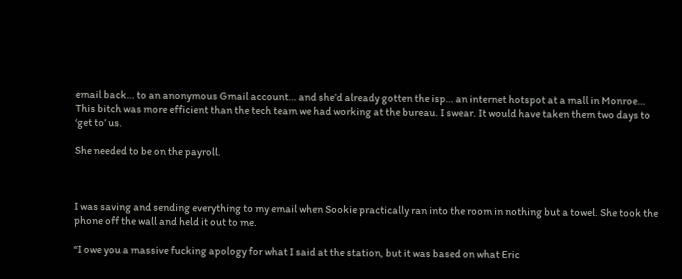email back… to an anonymous Gmail account… and she’d already gotten the isp… an internet hotspot at a mall in Monroe… This bitch was more efficient than the tech team we had working at the bureau. I swear. It would have taken them two days to ‘get to’ us.

She needed to be on the payroll.



I was saving and sending everything to my email when Sookie practically ran into the room in nothing but a towel. She took the phone off the wall and held it out to me.

“I owe you a massive fucking apology for what I said at the station, but it was based on what Eric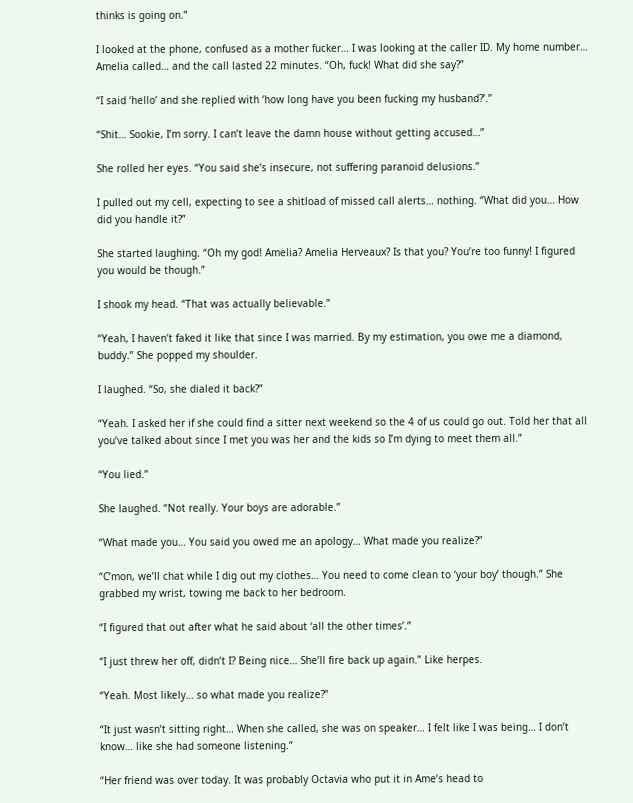thinks is going on.”

I looked at the phone, confused as a mother fucker… I was looking at the caller ID. My home number… Amelia called… and the call lasted 22 minutes. “Oh, fuck! What did she say?”

“I said ‘hello’ and she replied with ‘how long have you been fucking my husband?’.”

“Shit… Sookie, I’m sorry. I can’t leave the damn house without getting accused…”

She rolled her eyes. “You said she’s insecure, not suffering paranoid delusions.”

I pulled out my cell, expecting to see a shitload of missed call alerts… nothing. “What did you… How did you handle it?”

She started laughing. “Oh my god! Amelia? Amelia Herveaux? Is that you? You’re too funny! I figured you would be though.”

I shook my head. “That was actually believable.”

“Yeah, I haven’t faked it like that since I was married. By my estimation, you owe me a diamond, buddy.” She popped my shoulder.

I laughed. “So, she dialed it back?”

“Yeah. I asked her if she could find a sitter next weekend so the 4 of us could go out. Told her that all you’ve talked about since I met you was her and the kids so I’m dying to meet them all.”

“You lied.”

She laughed. “Not really. Your boys are adorable.”

“What made you… You said you owed me an apology… What made you realize?”

“C’mon, we’ll chat while I dig out my clothes… You need to come clean to ‘your boy’ though.” She grabbed my wrist, towing me back to her bedroom.

“I figured that out after what he said about ‘all the other times’.”

“I just threw her off, didn’t I? Being nice… She’ll fire back up again.” Like herpes.

“Yeah. Most likely… so what made you realize?”

“It just wasn’t sitting right… When she called, she was on speaker… I felt like I was being… I don’t know… like she had someone listening.”

“Her friend was over today. It was probably Octavia who put it in Ame’s head to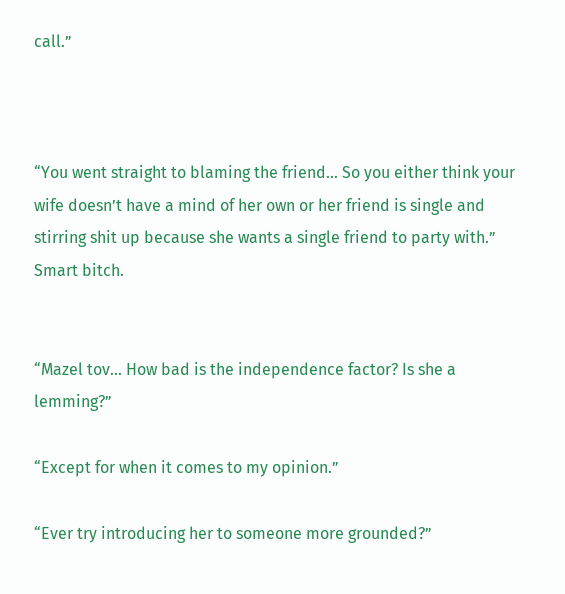call.”



“You went straight to blaming the friend… So you either think your wife doesn’t have a mind of her own or her friend is single and stirring shit up because she wants a single friend to party with.” Smart bitch.


“Mazel tov… How bad is the independence factor? Is she a lemming?”

“Except for when it comes to my opinion.”

“Ever try introducing her to someone more grounded?”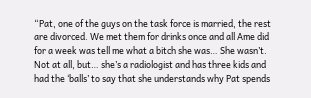“Pat, one of the guys on the task force is married, the rest are divorced. We met them for drinks once and all Ame did for a week was tell me what a bitch she was… She wasn’t. Not at all, but… she’s a radiologist and has three kids and had the ‘balls’ to say that she understands why Pat spends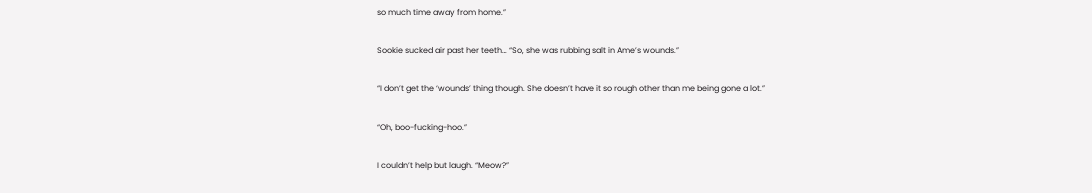so much time away from home.”

Sookie sucked air past her teeth… “So, she was rubbing salt in Ame’s wounds.”

“I don’t get the ‘wounds’ thing though. She doesn’t have it so rough other than me being gone a lot.”

“Oh, boo-fucking-hoo.”

I couldn’t help but laugh. “Meow?”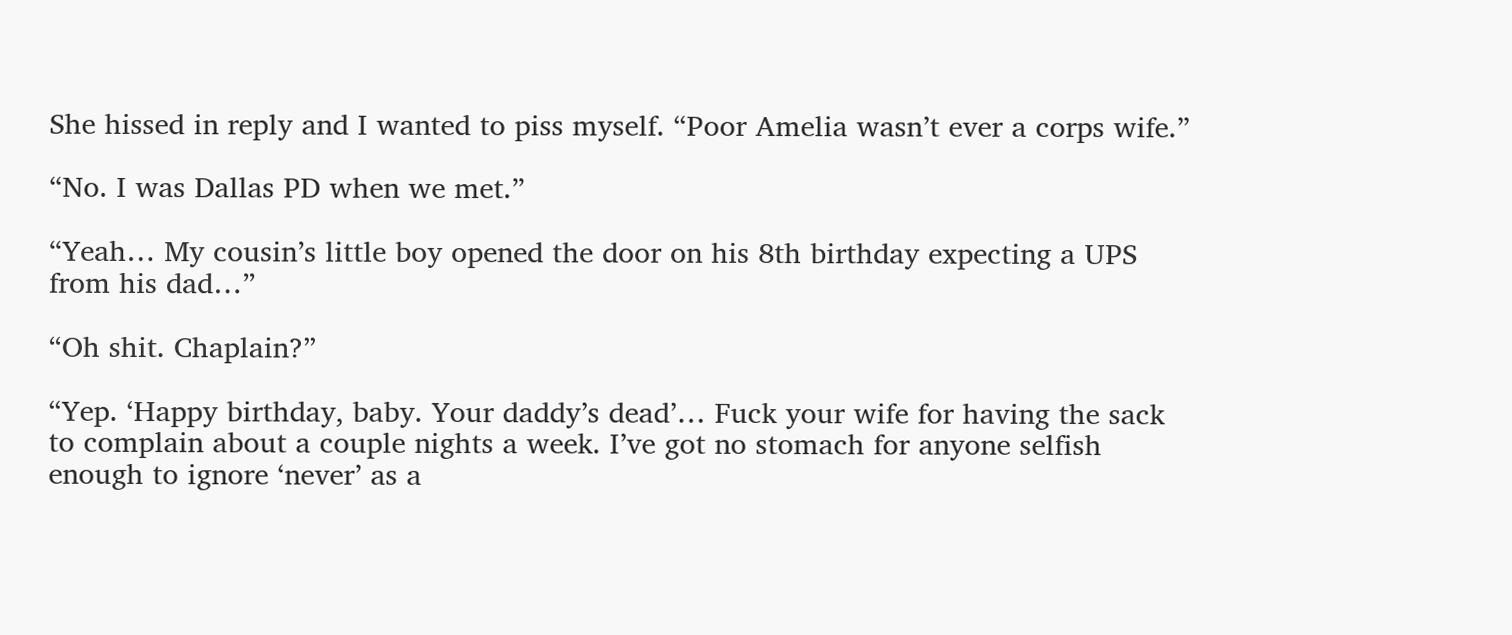She hissed in reply and I wanted to piss myself. “Poor Amelia wasn’t ever a corps wife.”

“No. I was Dallas PD when we met.”

“Yeah… My cousin’s little boy opened the door on his 8th birthday expecting a UPS from his dad…”

“Oh shit. Chaplain?”

“Yep. ‘Happy birthday, baby. Your daddy’s dead’… Fuck your wife for having the sack to complain about a couple nights a week. I’ve got no stomach for anyone selfish enough to ignore ‘never’ as a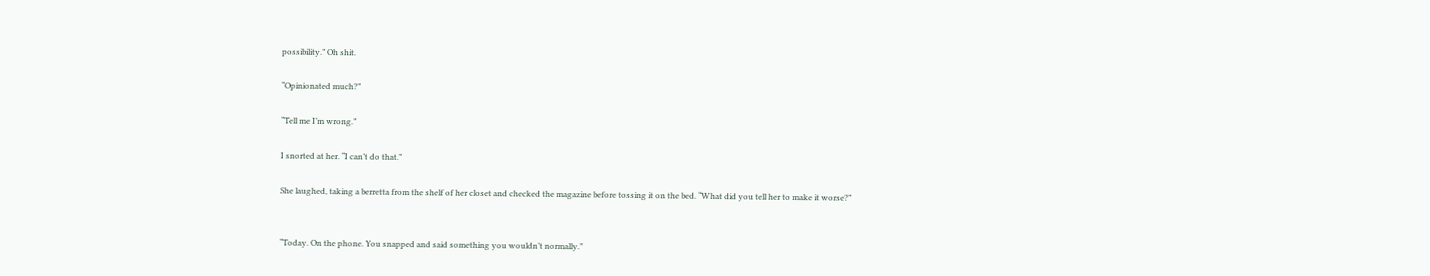possibility.” Oh shit.

“Opinionated much?”

“Tell me I’m wrong.”

I snorted at her. “I can’t do that.”

She laughed, taking a berretta from the shelf of her closet and checked the magazine before tossing it on the bed. “What did you tell her to make it worse?”


“Today. On the phone. You snapped and said something you wouldn’t normally.”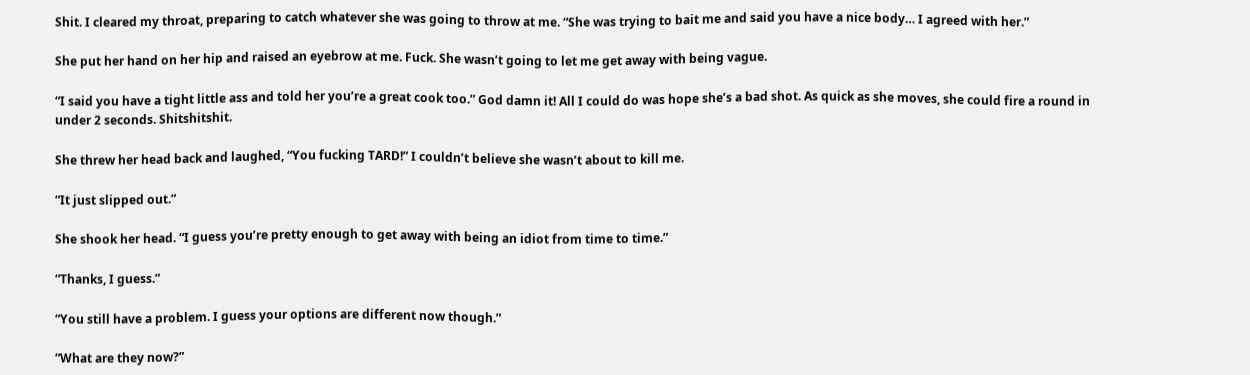Shit. I cleared my throat, preparing to catch whatever she was going to throw at me. “She was trying to bait me and said you have a nice body… I agreed with her.”

She put her hand on her hip and raised an eyebrow at me. Fuck. She wasn’t going to let me get away with being vague.

“I said you have a tight little ass and told her you’re a great cook too.” God damn it! All I could do was hope she’s a bad shot. As quick as she moves, she could fire a round in under 2 seconds. Shitshitshit.

She threw her head back and laughed, “You fucking TARD!” I couldn’t believe she wasn’t about to kill me.

“It just slipped out.”

She shook her head. “I guess you’re pretty enough to get away with being an idiot from time to time.”

“Thanks, I guess.”

“You still have a problem. I guess your options are different now though.”

“What are they now?”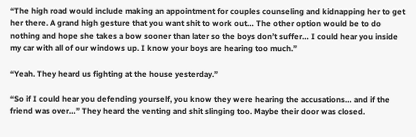“The high road would include making an appointment for couples counseling and kidnapping her to get her there. A grand high gesture that you want shit to work out… The other option would be to do nothing and hope she takes a bow sooner than later so the boys don’t suffer… I could hear you inside my car with all of our windows up. I know your boys are hearing too much.”

“Yeah. They heard us fighting at the house yesterday.”

“So if I could hear you defending yourself, you know they were hearing the accusations… and if the friend was over…” They heard the venting and shit slinging too. Maybe their door was closed.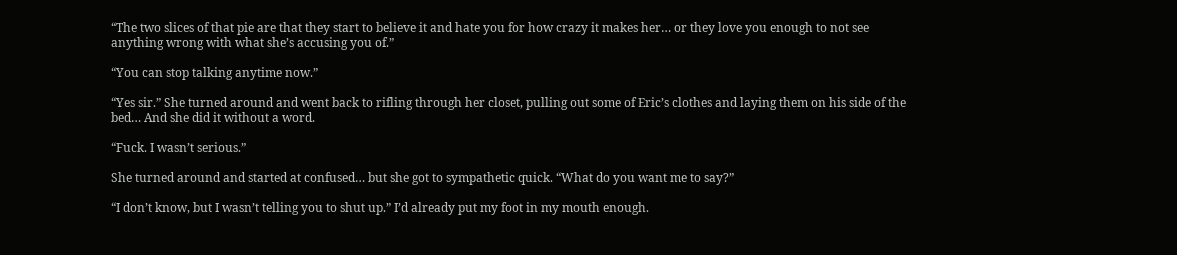“The two slices of that pie are that they start to believe it and hate you for how crazy it makes her… or they love you enough to not see anything wrong with what she’s accusing you of.”

“You can stop talking anytime now.”

“Yes sir.” She turned around and went back to rifling through her closet, pulling out some of Eric’s clothes and laying them on his side of the bed… And she did it without a word.

“Fuck. I wasn’t serious.”

She turned around and started at confused… but she got to sympathetic quick. “What do you want me to say?”

“I don’t know, but I wasn’t telling you to shut up.” I’d already put my foot in my mouth enough.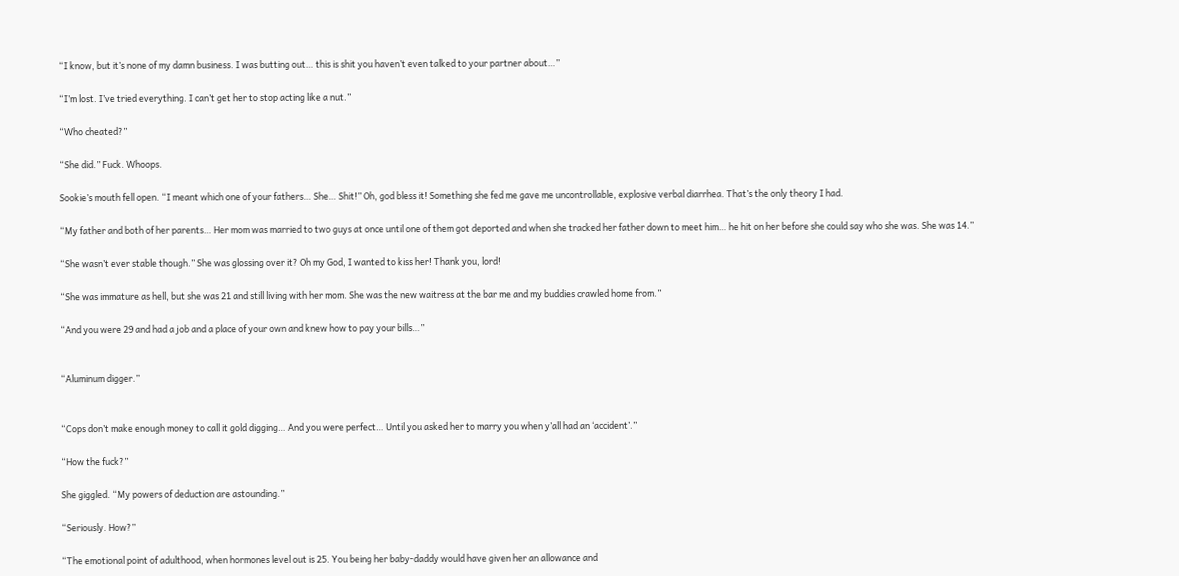“I know, but it’s none of my damn business. I was butting out… this is shit you haven’t even talked to your partner about…”

“I’m lost. I’ve tried everything. I can’t get her to stop acting like a nut.”

“Who cheated?”

“She did.” Fuck. Whoops.

Sookie’s mouth fell open. “I meant which one of your fathers… She… Shit!” Oh, god bless it! Something she fed me gave me uncontrollable, explosive verbal diarrhea. That’s the only theory I had.

“My father and both of her parents… Her mom was married to two guys at once until one of them got deported and when she tracked her father down to meet him… he hit on her before she could say who she was. She was 14.”

“She wasn’t ever stable though.” She was glossing over it? Oh my God, I wanted to kiss her! Thank you, lord!

“She was immature as hell, but she was 21 and still living with her mom. She was the new waitress at the bar me and my buddies crawled home from.”

“And you were 29 and had a job and a place of your own and knew how to pay your bills…”


“Aluminum digger.”


“Cops don’t make enough money to call it gold digging… And you were perfect… Until you asked her to marry you when y’all had an ‘accident’.”

“How the fuck?”

She giggled. “My powers of deduction are astounding.”

“Seriously. How?”

“The emotional point of adulthood, when hormones level out is 25. You being her baby-daddy would have given her an allowance and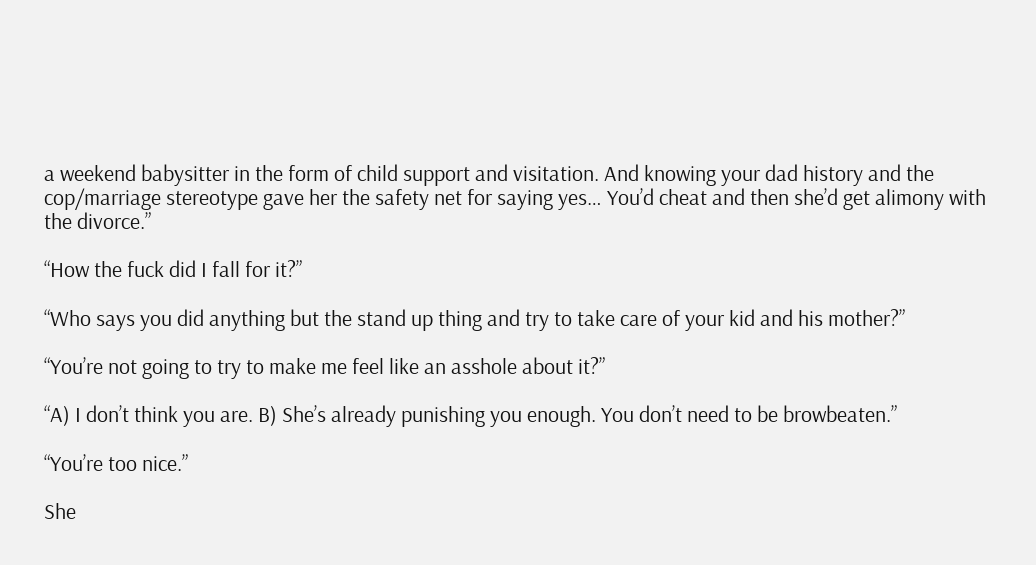a weekend babysitter in the form of child support and visitation. And knowing your dad history and the cop/marriage stereotype gave her the safety net for saying yes… You’d cheat and then she’d get alimony with the divorce.”

“How the fuck did I fall for it?”

“Who says you did anything but the stand up thing and try to take care of your kid and his mother?”

“You’re not going to try to make me feel like an asshole about it?”

“A) I don’t think you are. B) She’s already punishing you enough. You don’t need to be browbeaten.”

“You’re too nice.”

She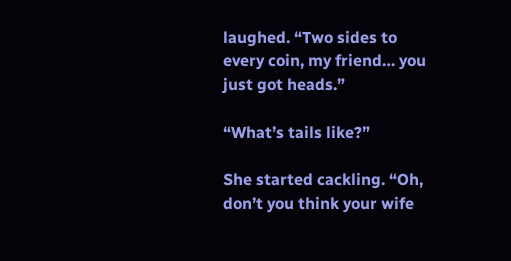laughed. “Two sides to every coin, my friend… you just got heads.”

“What’s tails like?”

She started cackling. “Oh, don’t you think your wife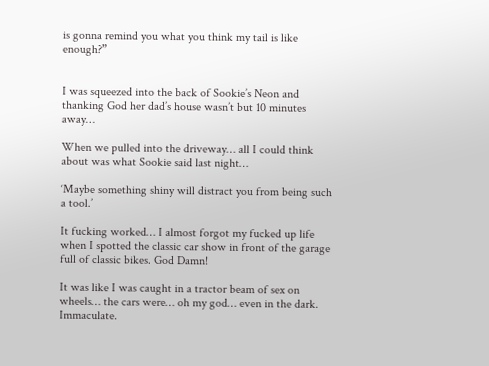is gonna remind you what you think my tail is like enough?”


I was squeezed into the back of Sookie’s Neon and thanking God her dad’s house wasn’t but 10 minutes away…

When we pulled into the driveway… all I could think about was what Sookie said last night…

‘Maybe something shiny will distract you from being such a tool.’

It fucking worked… I almost forgot my fucked up life when I spotted the classic car show in front of the garage full of classic bikes. God Damn!

It was like I was caught in a tractor beam of sex on wheels… the cars were… oh my god… even in the dark. Immaculate.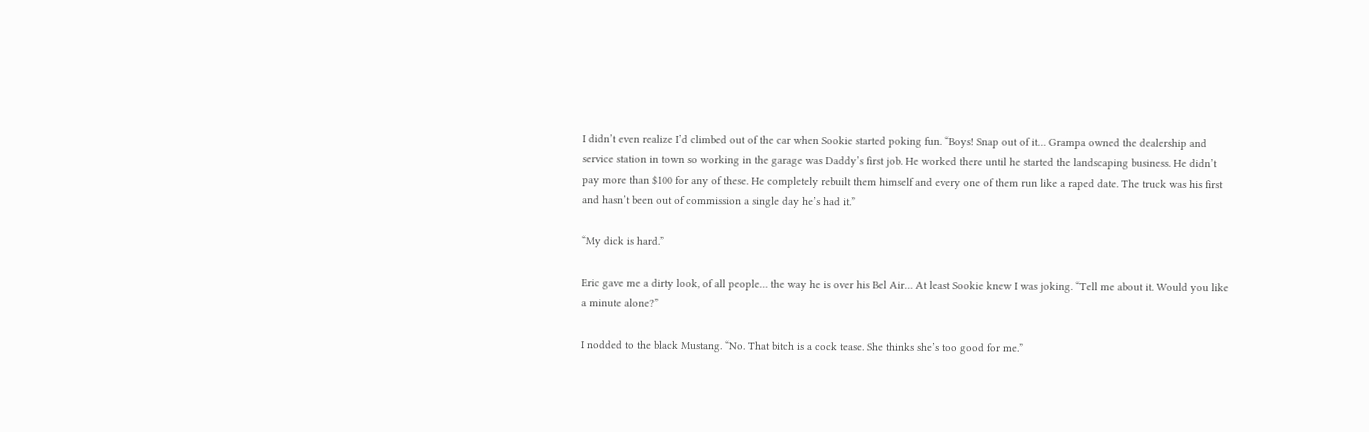I didn’t even realize I’d climbed out of the car when Sookie started poking fun. “Boys! Snap out of it… Grampa owned the dealership and service station in town so working in the garage was Daddy’s first job. He worked there until he started the landscaping business. He didn’t pay more than $100 for any of these. He completely rebuilt them himself and every one of them run like a raped date. The truck was his first and hasn’t been out of commission a single day he’s had it.”

“My dick is hard.”

Eric gave me a dirty look, of all people… the way he is over his Bel Air… At least Sookie knew I was joking. “Tell me about it. Would you like a minute alone?”

I nodded to the black Mustang. “No. That bitch is a cock tease. She thinks she’s too good for me.”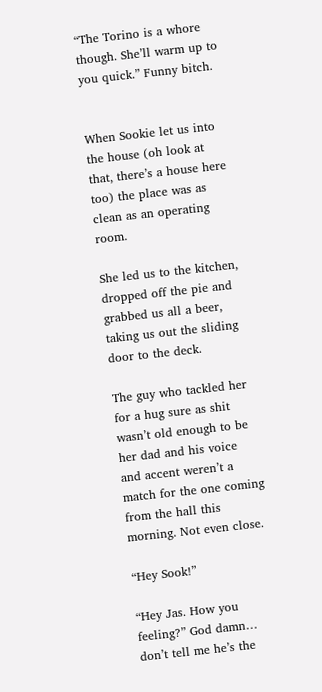“The Torino is a whore though. She’ll warm up to you quick.” Funny bitch.


When Sookie let us into the house (oh look at that, there’s a house here too) the place was as clean as an operating room.

She led us to the kitchen, dropped off the pie and grabbed us all a beer, taking us out the sliding door to the deck.

The guy who tackled her for a hug sure as shit wasn’t old enough to be her dad and his voice and accent weren’t a match for the one coming from the hall this morning. Not even close.

“Hey Sook!”

“Hey Jas. How you feeling?” God damn… don’t tell me he’s the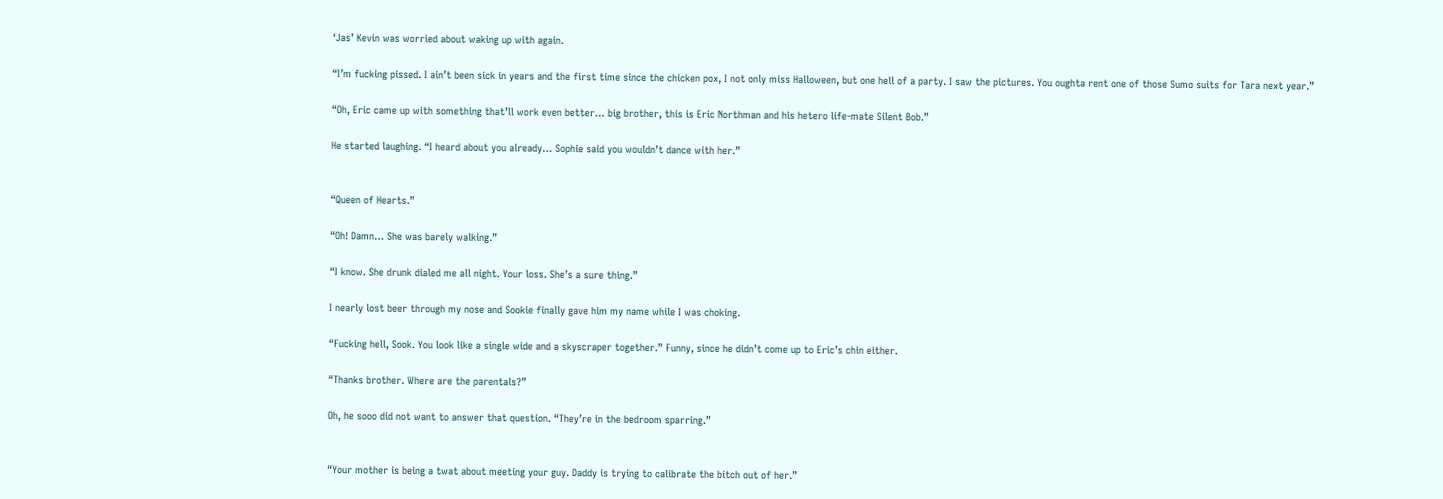‘Jas’ Kevin was worried about waking up with again.

“I’m fucking pissed. I ain’t been sick in years and the first time since the chicken pox, I not only miss Halloween, but one hell of a party. I saw the pictures. You oughta rent one of those Sumo suits for Tara next year.”

“Oh, Eric came up with something that’ll work even better… big brother, this is Eric Northman and his hetero life-mate Silent Bob.”

He started laughing. “I heard about you already… Sophie said you wouldn’t dance with her.”


“Queen of Hearts.”

“Oh! Damn… She was barely walking.”

“I know. She drunk dialed me all night. Your loss. She’s a sure thing.”

I nearly lost beer through my nose and Sookie finally gave him my name while I was choking.

“Fucking hell, Sook. You look like a single wide and a skyscraper together.” Funny, since he didn’t come up to Eric’s chin either.

“Thanks brother. Where are the parentals?”

Oh, he sooo did not want to answer that question. “They’re in the bedroom sparring.”


“Your mother is being a twat about meeting your guy. Daddy is trying to calibrate the bitch out of her.”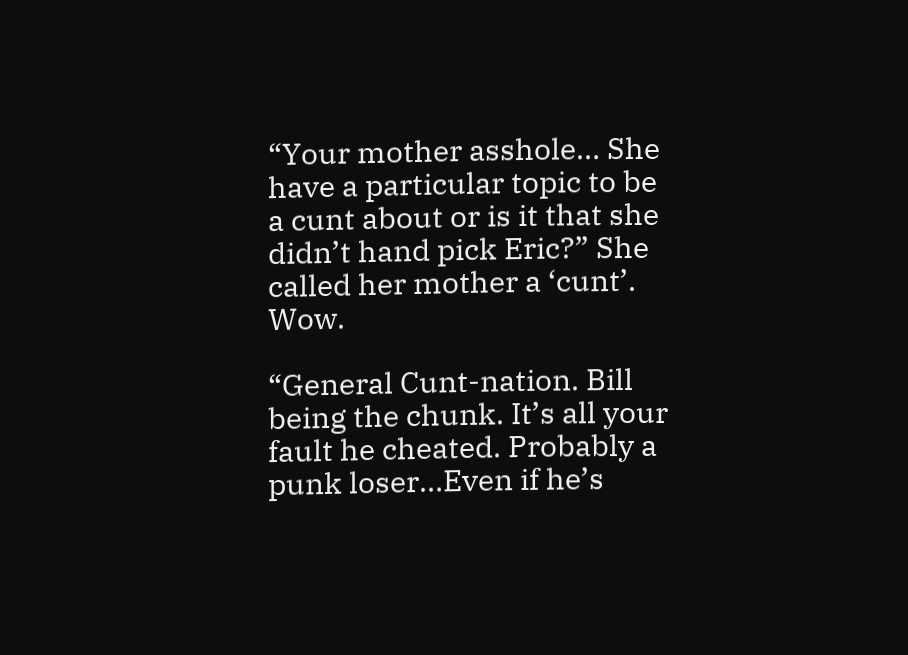“Your mother asshole… She have a particular topic to be a cunt about or is it that she didn’t hand pick Eric?” She called her mother a ‘cunt’. Wow.

“General Cunt-nation. Bill being the chunk. It’s all your fault he cheated. Probably a punk loser…Even if he’s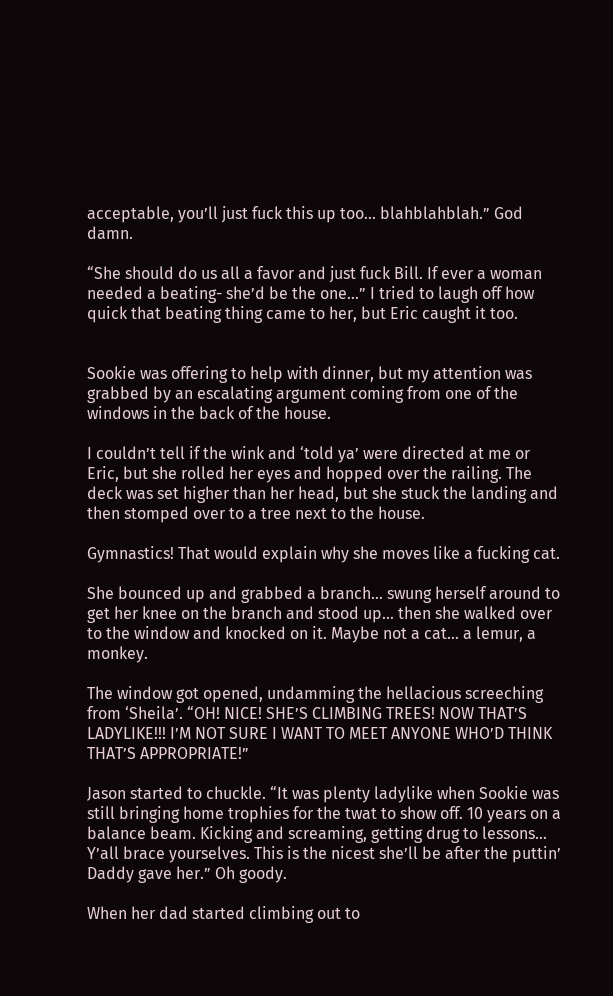acceptable, you’ll just fuck this up too… blahblahblah.” God damn.

“She should do us all a favor and just fuck Bill. If ever a woman needed a beating- she’d be the one…” I tried to laugh off how quick that beating thing came to her, but Eric caught it too.


Sookie was offering to help with dinner, but my attention was grabbed by an escalating argument coming from one of the windows in the back of the house.

I couldn’t tell if the wink and ‘told ya’ were directed at me or Eric, but she rolled her eyes and hopped over the railing. The deck was set higher than her head, but she stuck the landing and then stomped over to a tree next to the house.

Gymnastics! That would explain why she moves like a fucking cat.

She bounced up and grabbed a branch… swung herself around to get her knee on the branch and stood up… then she walked over to the window and knocked on it. Maybe not a cat… a lemur, a monkey.

The window got opened, undamming the hellacious screeching from ‘Sheila’. “OH! NICE! SHE’S CLIMBING TREES! NOW THAT’S LADYLIKE!!! I’M NOT SURE I WANT TO MEET ANYONE WHO’D THINK THAT’S APPROPRIATE!”

Jason started to chuckle. “It was plenty ladylike when Sookie was still bringing home trophies for the twat to show off. 10 years on a balance beam. Kicking and screaming, getting drug to lessons… Y’all brace yourselves. This is the nicest she’ll be after the puttin’ Daddy gave her.” Oh goody.

When her dad started climbing out to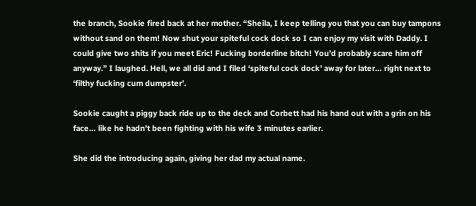the branch, Sookie fired back at her mother. “Sheila, I keep telling you that you can buy tampons without sand on them! Now shut your spiteful cock dock so I can enjoy my visit with Daddy. I could give two shits if you meet Eric! Fucking borderline bitch! You’d probably scare him off anyway.” I laughed. Hell, we all did and I filed ‘spiteful cock dock’ away for later… right next to ‘filthy fucking cum dumpster’.

Sookie caught a piggy back ride up to the deck and Corbett had his hand out with a grin on his face… like he hadn’t been fighting with his wife 3 minutes earlier.

She did the introducing again, giving her dad my actual name.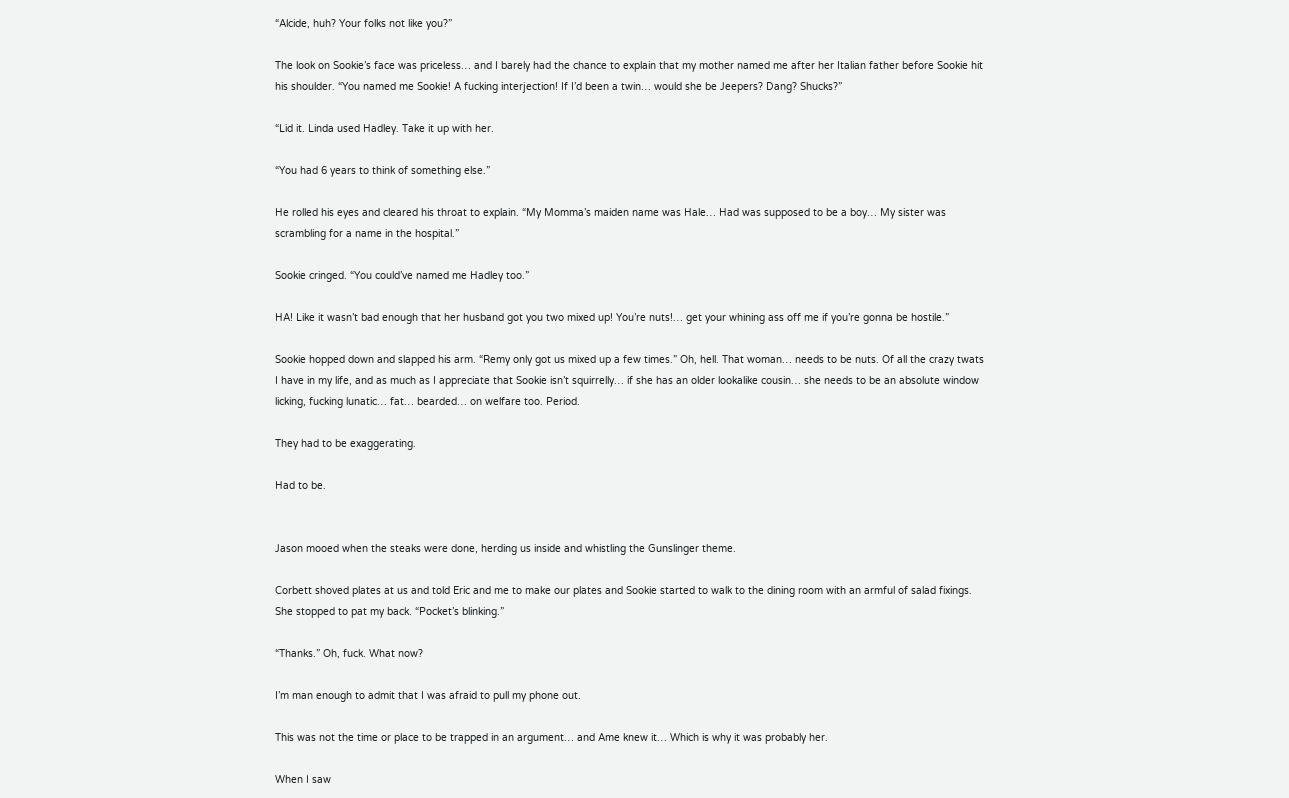“Alcide, huh? Your folks not like you?”

The look on Sookie’s face was priceless… and I barely had the chance to explain that my mother named me after her Italian father before Sookie hit his shoulder. “You named me Sookie! A fucking interjection! If I’d been a twin… would she be Jeepers? Dang? Shucks?”

“Lid it. Linda used Hadley. Take it up with her.

“You had 6 years to think of something else.”

He rolled his eyes and cleared his throat to explain. “My Momma’s maiden name was Hale… Had was supposed to be a boy… My sister was scrambling for a name in the hospital.”

Sookie cringed. “You could’ve named me Hadley too.”

HA! Like it wasn’t bad enough that her husband got you two mixed up! You’re nuts!… get your whining ass off me if you’re gonna be hostile.”

Sookie hopped down and slapped his arm. “Remy only got us mixed up a few times.” Oh, hell. That woman… needs to be nuts. Of all the crazy twats I have in my life, and as much as I appreciate that Sookie isn’t squirrelly… if she has an older lookalike cousin… she needs to be an absolute window licking, fucking lunatic… fat… bearded… on welfare too. Period.

They had to be exaggerating.

Had to be.


Jason mooed when the steaks were done, herding us inside and whistling the Gunslinger theme.

Corbett shoved plates at us and told Eric and me to make our plates and Sookie started to walk to the dining room with an armful of salad fixings. She stopped to pat my back. “Pocket’s blinking.”

“Thanks.” Oh, fuck. What now?

I’m man enough to admit that I was afraid to pull my phone out.

This was not the time or place to be trapped in an argument… and Ame knew it… Which is why it was probably her.

When I saw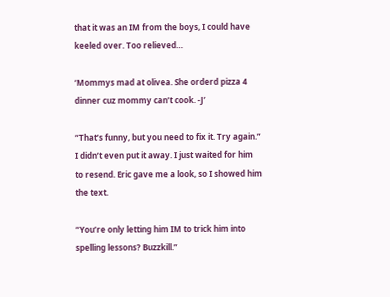that it was an IM from the boys, I could have keeled over. Too relieved…

‘Mommys mad at olivea. She orderd pizza 4 dinner cuz mommy can’t cook. -J’

“That’s funny, but you need to fix it. Try again.” I didn’t even put it away. I just waited for him to resend. Eric gave me a look, so I showed him the text.

“You’re only letting him IM to trick him into spelling lessons? Buzzkill.”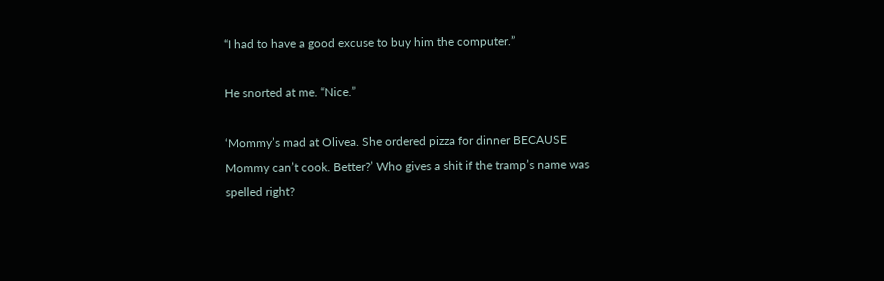“I had to have a good excuse to buy him the computer.”

He snorted at me. “Nice.”

‘Mommy’s mad at Olivea. She ordered pizza for dinner BECAUSE Mommy can’t cook. Better?’ Who gives a shit if the tramp’s name was spelled right?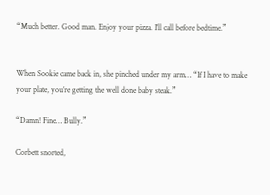“Much better. Good man. Enjoy your pizza. I’ll call before bedtime.”


When Sookie came back in, she pinched under my arm… “If I have to make your plate, you’re getting the well done baby steak.”

“Damn! Fine… Bully.”

Corbett snorted,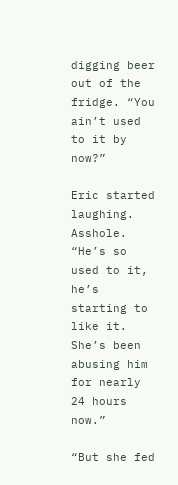digging beer out of the fridge. “You ain’t used to it by now?”

Eric started laughing. Asshole. “He’s so used to it, he’s starting to like it. She’s been abusing him for nearly 24 hours now.”

“But she fed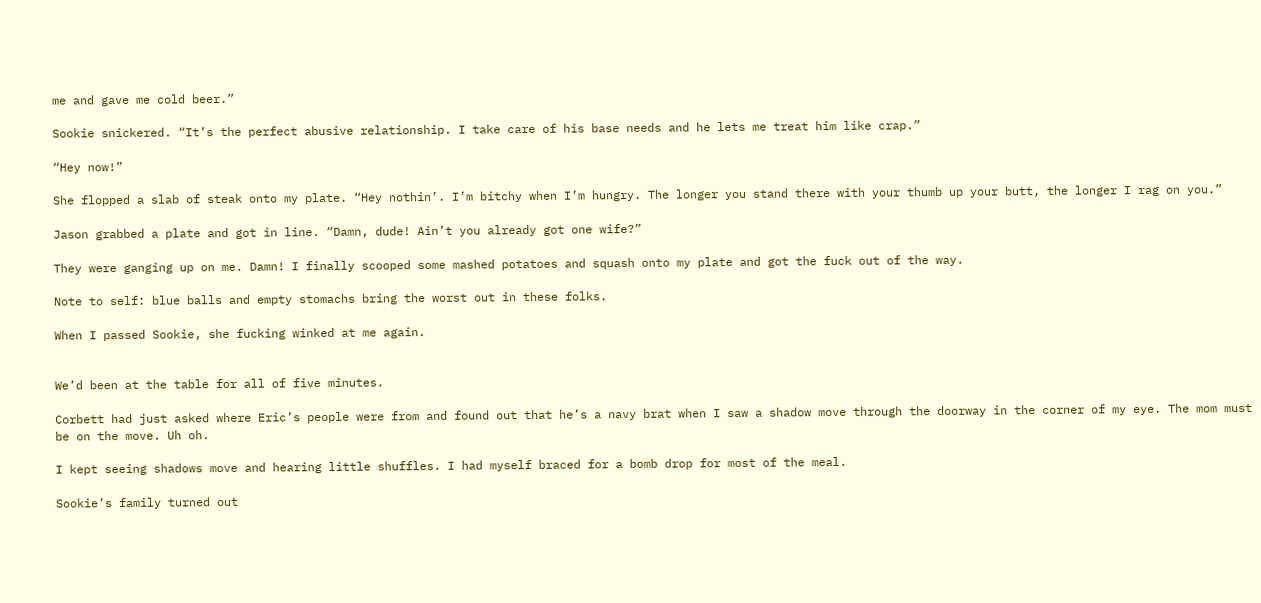me and gave me cold beer.”

Sookie snickered. “It’s the perfect abusive relationship. I take care of his base needs and he lets me treat him like crap.”

“Hey now!”

She flopped a slab of steak onto my plate. “Hey nothin’. I’m bitchy when I’m hungry. The longer you stand there with your thumb up your butt, the longer I rag on you.”

Jason grabbed a plate and got in line. “Damn, dude! Ain’t you already got one wife?”

They were ganging up on me. Damn! I finally scooped some mashed potatoes and squash onto my plate and got the fuck out of the way.

Note to self: blue balls and empty stomachs bring the worst out in these folks.

When I passed Sookie, she fucking winked at me again.


We’d been at the table for all of five minutes.

Corbett had just asked where Eric’s people were from and found out that he’s a navy brat when I saw a shadow move through the doorway in the corner of my eye. The mom must be on the move. Uh oh.

I kept seeing shadows move and hearing little shuffles. I had myself braced for a bomb drop for most of the meal.

Sookie’s family turned out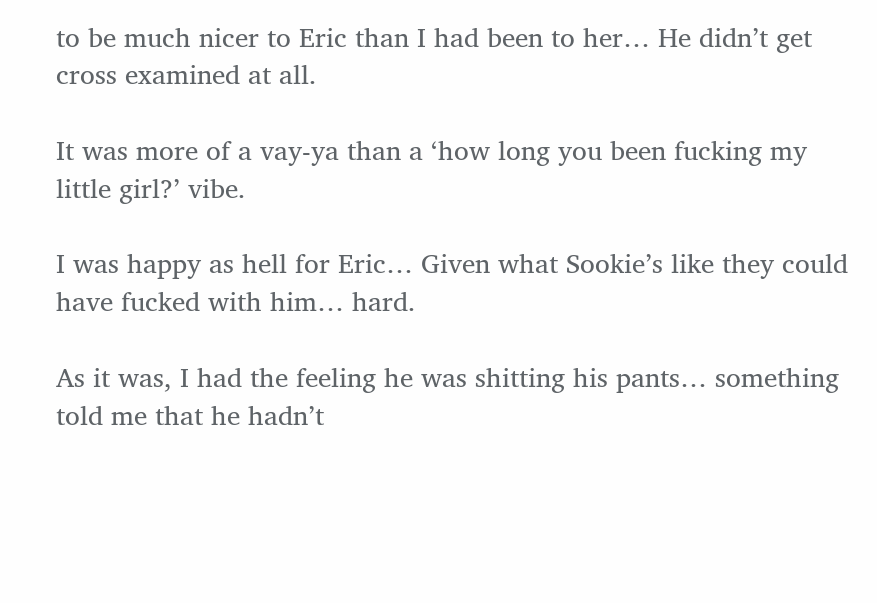to be much nicer to Eric than I had been to her… He didn’t get cross examined at all.

It was more of a vay-ya than a ‘how long you been fucking my little girl?’ vibe.

I was happy as hell for Eric… Given what Sookie’s like they could have fucked with him… hard.

As it was, I had the feeling he was shitting his pants… something told me that he hadn’t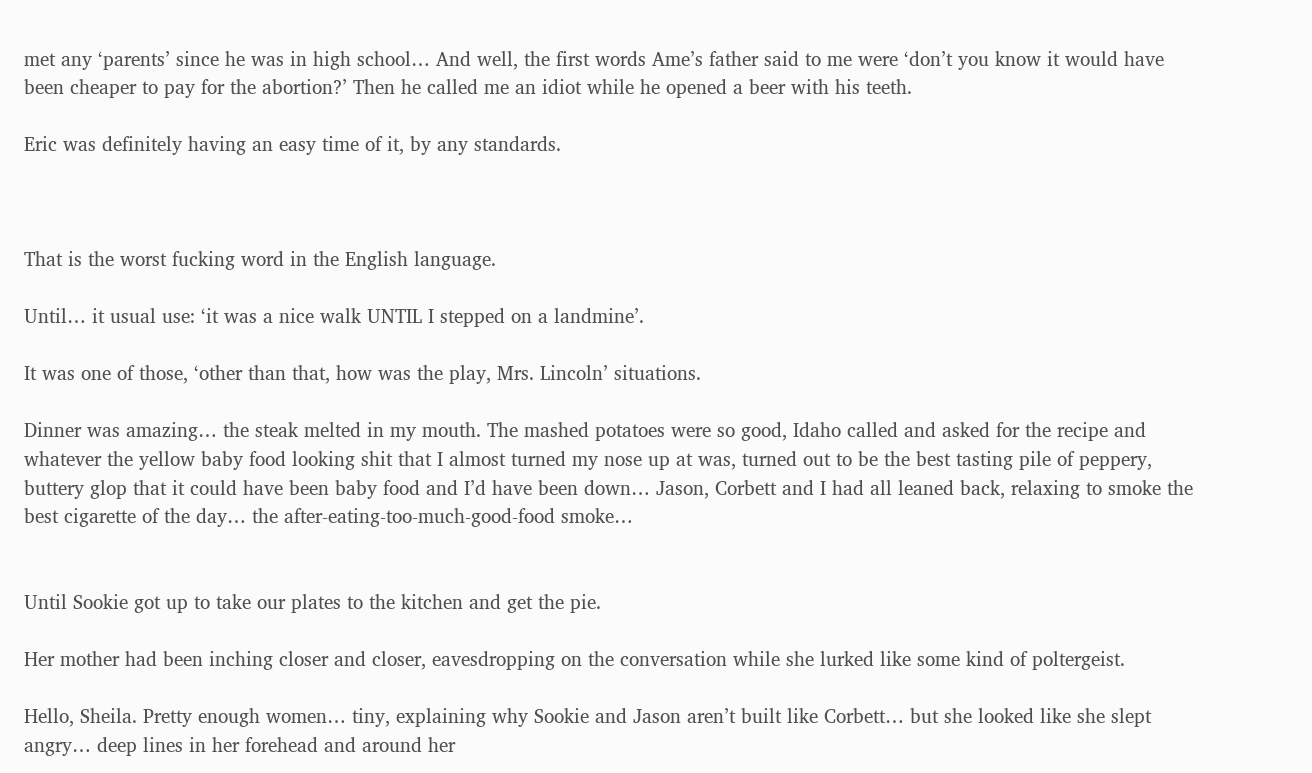met any ‘parents’ since he was in high school… And well, the first words Ame’s father said to me were ‘don’t you know it would have been cheaper to pay for the abortion?’ Then he called me an idiot while he opened a beer with his teeth.

Eric was definitely having an easy time of it, by any standards.



That is the worst fucking word in the English language.

Until… it usual use: ‘it was a nice walk UNTIL I stepped on a landmine’.

It was one of those, ‘other than that, how was the play, Mrs. Lincoln’ situations.

Dinner was amazing… the steak melted in my mouth. The mashed potatoes were so good, Idaho called and asked for the recipe and whatever the yellow baby food looking shit that I almost turned my nose up at was, turned out to be the best tasting pile of peppery, buttery glop that it could have been baby food and I’d have been down… Jason, Corbett and I had all leaned back, relaxing to smoke the best cigarette of the day… the after-eating-too-much-good-food smoke…


Until Sookie got up to take our plates to the kitchen and get the pie.

Her mother had been inching closer and closer, eavesdropping on the conversation while she lurked like some kind of poltergeist.

Hello, Sheila. Pretty enough women… tiny, explaining why Sookie and Jason aren’t built like Corbett… but she looked like she slept angry… deep lines in her forehead and around her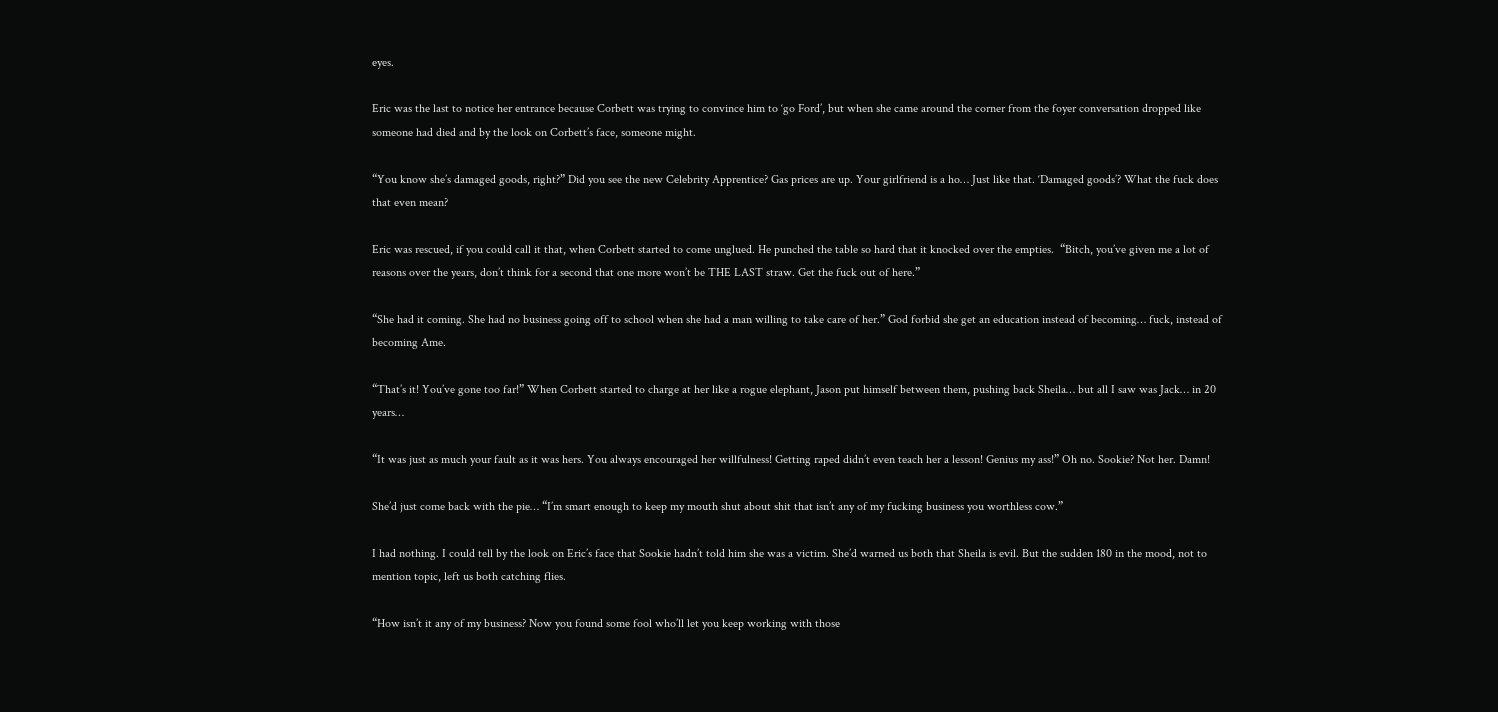eyes.

Eric was the last to notice her entrance because Corbett was trying to convince him to ‘go Ford’, but when she came around the corner from the foyer conversation dropped like someone had died and by the look on Corbett’s face, someone might.

“You know she’s damaged goods, right?” Did you see the new Celebrity Apprentice? Gas prices are up. Your girlfriend is a ho… Just like that. ‘Damaged goods’? What the fuck does that even mean?

Eric was rescued, if you could call it that, when Corbett started to come unglued. He punched the table so hard that it knocked over the empties.  “Bitch, you’ve given me a lot of reasons over the years, don’t think for a second that one more won’t be THE LAST straw. Get the fuck out of here.”

“She had it coming. She had no business going off to school when she had a man willing to take care of her.” God forbid she get an education instead of becoming… fuck, instead of becoming Ame.

“That’s it! You’ve gone too far!” When Corbett started to charge at her like a rogue elephant, Jason put himself between them, pushing back Sheila… but all I saw was Jack… in 20 years…

“It was just as much your fault as it was hers. You always encouraged her willfulness! Getting raped didn’t even teach her a lesson! Genius my ass!” Oh no. Sookie? Not her. Damn!

She’d just come back with the pie… “I’m smart enough to keep my mouth shut about shit that isn’t any of my fucking business you worthless cow.”

I had nothing. I could tell by the look on Eric’s face that Sookie hadn’t told him she was a victim. She’d warned us both that Sheila is evil. But the sudden 180 in the mood, not to mention topic, left us both catching flies.

“How isn’t it any of my business? Now you found some fool who’ll let you keep working with those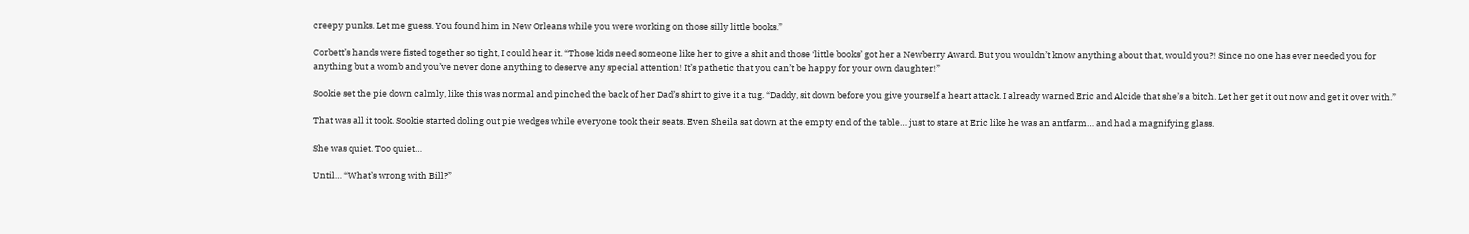creepy punks. Let me guess. You found him in New Orleans while you were working on those silly little books.”

Corbett’s hands were fisted together so tight, I could hear it. “Those kids need someone like her to give a shit and those ‘little books’ got her a Newberry Award. But you wouldn’t know anything about that, would you?! Since no one has ever needed you for anything but a womb and you’ve never done anything to deserve any special attention! It’s pathetic that you can’t be happy for your own daughter!”

Sookie set the pie down calmly, like this was normal and pinched the back of her Dad’s shirt to give it a tug. “Daddy, sit down before you give yourself a heart attack. I already warned Eric and Alcide that she’s a bitch. Let her get it out now and get it over with.”

That was all it took. Sookie started doling out pie wedges while everyone took their seats. Even Sheila sat down at the empty end of the table… just to stare at Eric like he was an antfarm… and had a magnifying glass.

She was quiet. Too quiet…

Until… “What’s wrong with Bill?”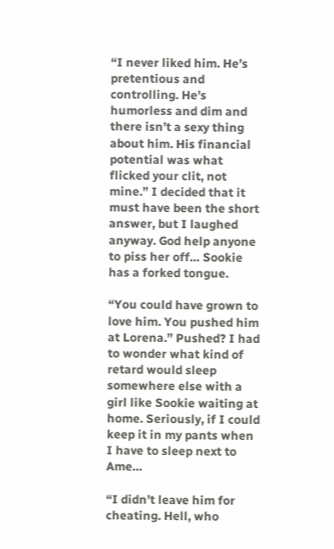“I never liked him. He’s pretentious and controlling. He’s humorless and dim and there isn’t a sexy thing about him. His financial potential was what flicked your clit, not mine.” I decided that it must have been the short answer, but I laughed anyway. God help anyone to piss her off… Sookie has a forked tongue.

“You could have grown to love him. You pushed him at Lorena.” Pushed? I had to wonder what kind of retard would sleep somewhere else with a girl like Sookie waiting at home. Seriously, if I could keep it in my pants when I have to sleep next to Ame…

“I didn’t leave him for cheating. Hell, who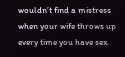wouldn’t find a mistress when your wife throws up every time you have sex.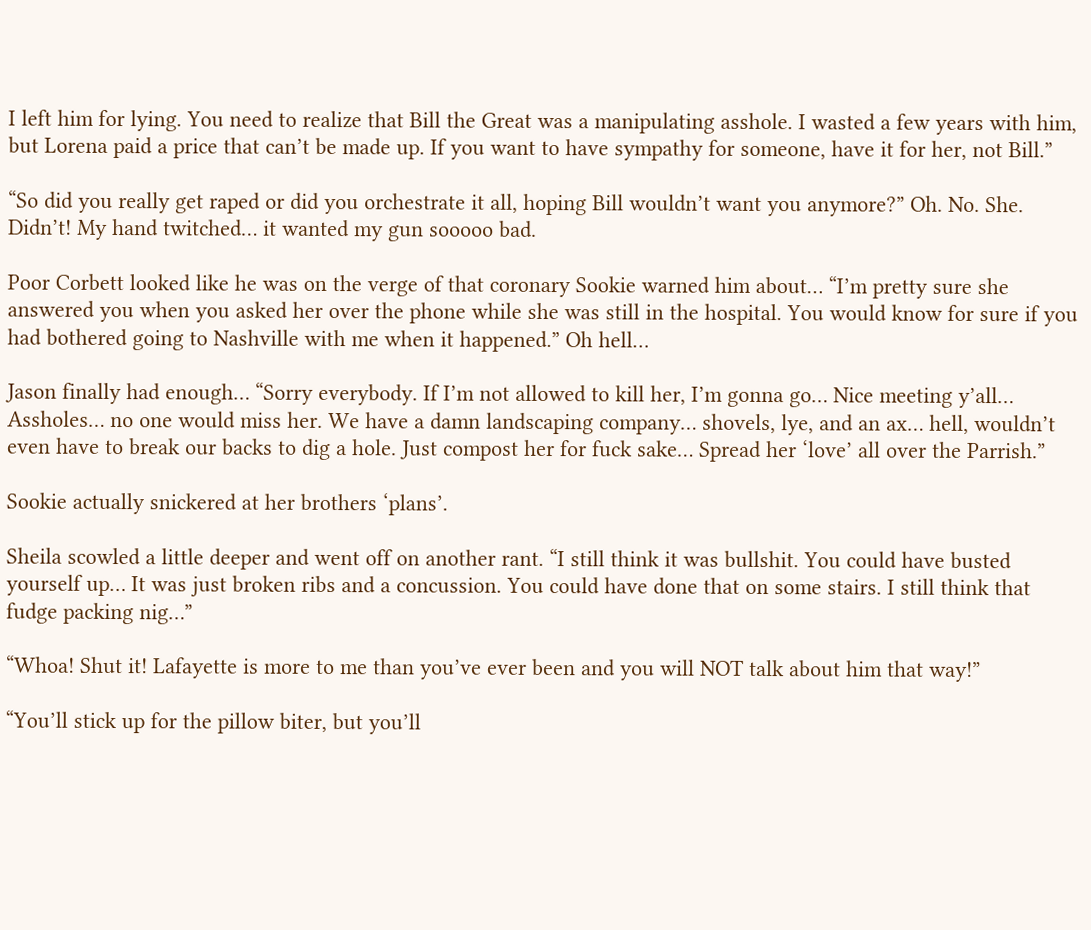I left him for lying. You need to realize that Bill the Great was a manipulating asshole. I wasted a few years with him, but Lorena paid a price that can’t be made up. If you want to have sympathy for someone, have it for her, not Bill.”

“So did you really get raped or did you orchestrate it all, hoping Bill wouldn’t want you anymore?” Oh. No. She. Didn’t! My hand twitched… it wanted my gun sooooo bad.

Poor Corbett looked like he was on the verge of that coronary Sookie warned him about… “I’m pretty sure she answered you when you asked her over the phone while she was still in the hospital. You would know for sure if you had bothered going to Nashville with me when it happened.” Oh hell…

Jason finally had enough… “Sorry everybody. If I’m not allowed to kill her, I’m gonna go… Nice meeting y’all… Assholes… no one would miss her. We have a damn landscaping company… shovels, lye, and an ax… hell, wouldn’t even have to break our backs to dig a hole. Just compost her for fuck sake… Spread her ‘love’ all over the Parrish.”

Sookie actually snickered at her brothers ‘plans’.

Sheila scowled a little deeper and went off on another rant. “I still think it was bullshit. You could have busted yourself up… It was just broken ribs and a concussion. You could have done that on some stairs. I still think that fudge packing nig…”

“Whoa! Shut it! Lafayette is more to me than you’ve ever been and you will NOT talk about him that way!”

“You’ll stick up for the pillow biter, but you’ll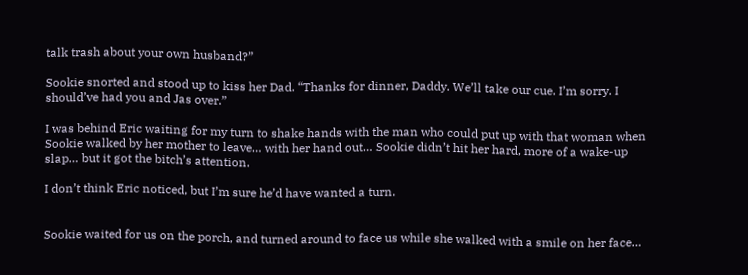talk trash about your own husband?”

Sookie snorted and stood up to kiss her Dad. “Thanks for dinner, Daddy. We’ll take our cue. I’m sorry. I should’ve had you and Jas over.”

I was behind Eric waiting for my turn to shake hands with the man who could put up with that woman when Sookie walked by her mother to leave… with her hand out… Sookie didn’t hit her hard, more of a wake-up slap… but it got the bitch’s attention.

I don’t think Eric noticed, but I’m sure he’d have wanted a turn.


Sookie waited for us on the porch, and turned around to face us while she walked with a smile on her face…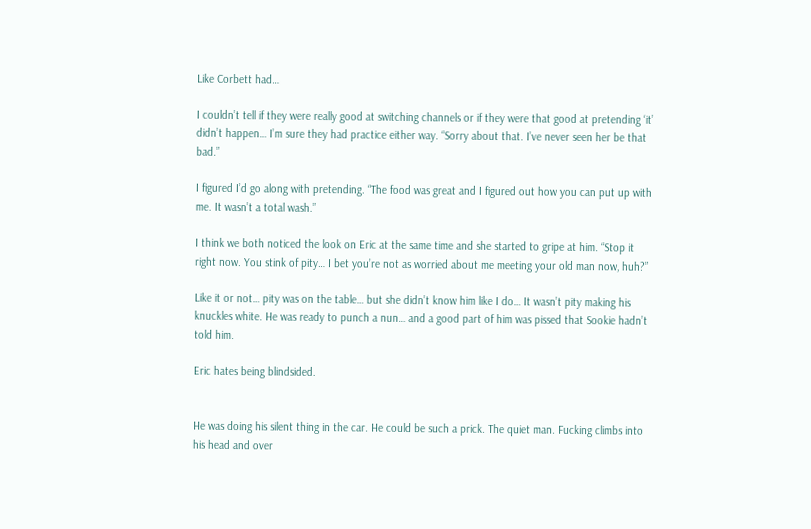Like Corbett had…

I couldn’t tell if they were really good at switching channels or if they were that good at pretending ‘it’ didn’t happen… I’m sure they had practice either way. “Sorry about that. I’ve never seen her be that bad.”

I figured I’d go along with pretending. “The food was great and I figured out how you can put up with me. It wasn’t a total wash.”

I think we both noticed the look on Eric at the same time and she started to gripe at him. “Stop it right now. You stink of pity… I bet you’re not as worried about me meeting your old man now, huh?”

Like it or not… pity was on the table… but she didn’t know him like I do… It wasn’t pity making his knuckles white. He was ready to punch a nun… and a good part of him was pissed that Sookie hadn’t told him.

Eric hates being blindsided.


He was doing his silent thing in the car. He could be such a prick. The quiet man. Fucking climbs into his head and over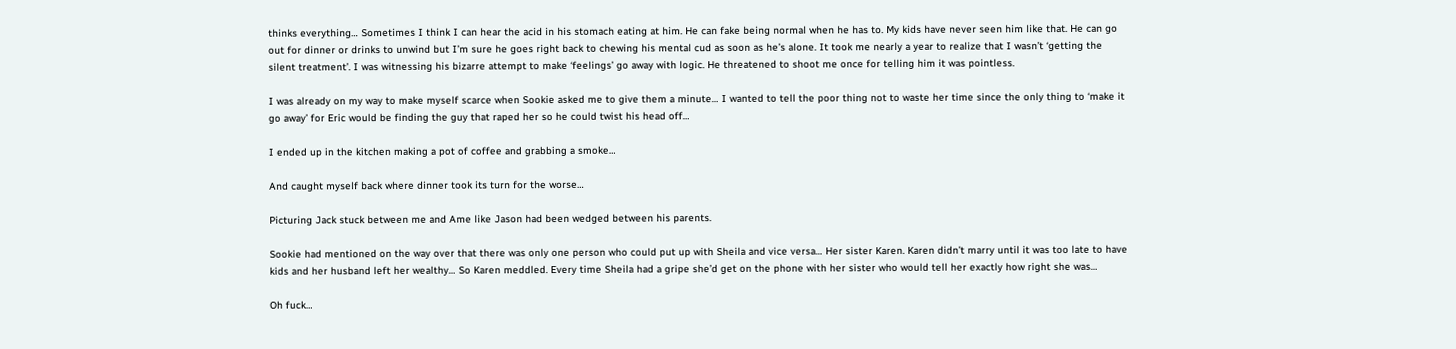thinks everything… Sometimes I think I can hear the acid in his stomach eating at him. He can fake being normal when he has to. My kids have never seen him like that. He can go out for dinner or drinks to unwind but I’m sure he goes right back to chewing his mental cud as soon as he’s alone. It took me nearly a year to realize that I wasn’t ‘getting the silent treatment’. I was witnessing his bizarre attempt to make ‘feelings’ go away with logic. He threatened to shoot me once for telling him it was pointless.

I was already on my way to make myself scarce when Sookie asked me to give them a minute… I wanted to tell the poor thing not to waste her time since the only thing to ‘make it go away’ for Eric would be finding the guy that raped her so he could twist his head off…

I ended up in the kitchen making a pot of coffee and grabbing a smoke…

And caught myself back where dinner took its turn for the worse…

Picturing Jack stuck between me and Ame like Jason had been wedged between his parents.

Sookie had mentioned on the way over that there was only one person who could put up with Sheila and vice versa… Her sister Karen. Karen didn’t marry until it was too late to have kids and her husband left her wealthy… So Karen meddled. Every time Sheila had a gripe she’d get on the phone with her sister who would tell her exactly how right she was…

Oh fuck…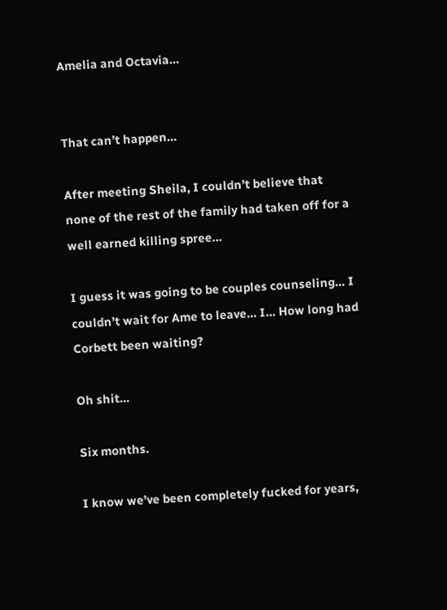Amelia and Octavia…


That can’t happen…

After meeting Sheila, I couldn’t believe that none of the rest of the family had taken off for a well earned killing spree…

I guess it was going to be couples counseling… I couldn’t wait for Ame to leave… I… How long had Corbett been waiting?

Oh shit…

Six months.

I know we’ve been completely fucked for years,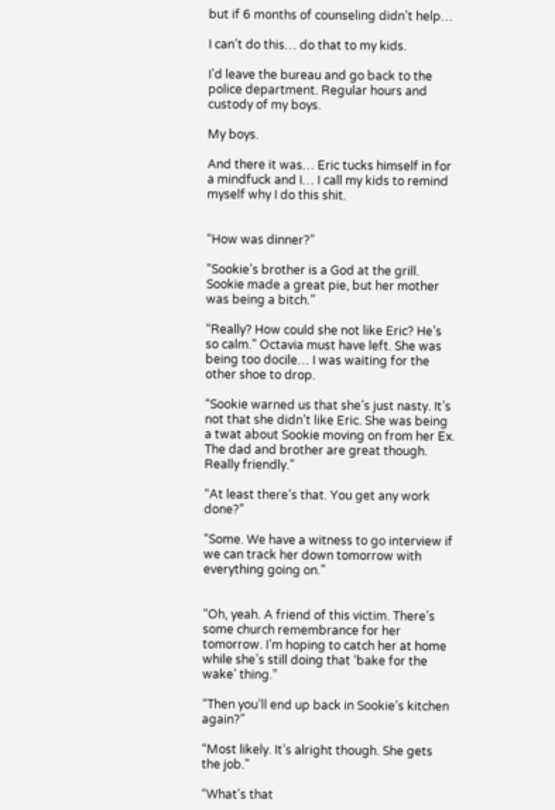but if 6 months of counseling didn’t help…

I can’t do this… do that to my kids.

I’d leave the bureau and go back to the police department. Regular hours and custody of my boys.

My boys.

And there it was… Eric tucks himself in for a mindfuck and I… I call my kids to remind myself why I do this shit.


“How was dinner?”

“Sookie’s brother is a God at the grill. Sookie made a great pie, but her mother was being a bitch.”

“Really? How could she not like Eric? He’s so calm.” Octavia must have left. She was being too docile… I was waiting for the other shoe to drop.

“Sookie warned us that she’s just nasty. It’s not that she didn’t like Eric. She was being a twat about Sookie moving on from her Ex. The dad and brother are great though. Really friendly.”

“At least there’s that. You get any work done?”

“Some. We have a witness to go interview if we can track her down tomorrow with everything going on.”


“Oh, yeah. A friend of this victim. There’s some church remembrance for her tomorrow. I’m hoping to catch her at home while she’s still doing that ‘bake for the wake’ thing.”

“Then you’ll end up back in Sookie’s kitchen again?”

“Most likely. It’s alright though. She gets the job.”

“What’s that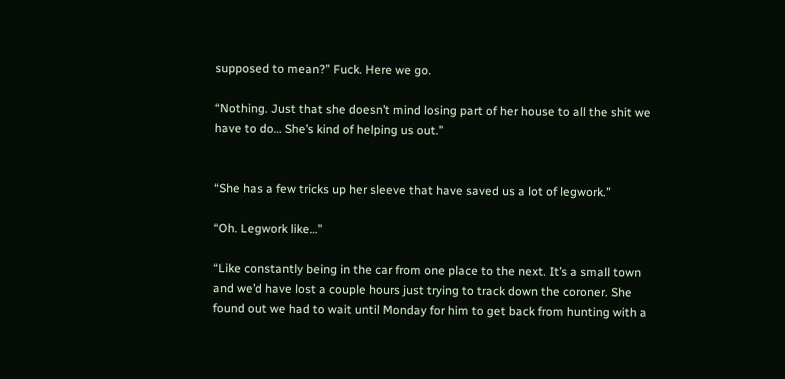supposed to mean?” Fuck. Here we go.

“Nothing. Just that she doesn’t mind losing part of her house to all the shit we have to do… She’s kind of helping us out.”


“She has a few tricks up her sleeve that have saved us a lot of legwork.”

“Oh. Legwork like…”

“Like constantly being in the car from one place to the next. It’s a small town and we’d have lost a couple hours just trying to track down the coroner. She found out we had to wait until Monday for him to get back from hunting with a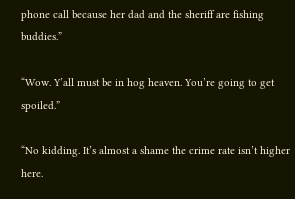phone call because her dad and the sheriff are fishing buddies.”

“Wow. Y’all must be in hog heaven. You’re going to get spoiled.”

“No kidding. It’s almost a shame the crime rate isn’t higher here.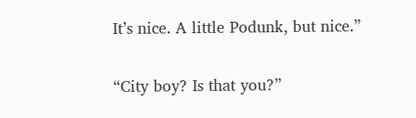It’s nice. A little Podunk, but nice.”

“City boy? Is that you?”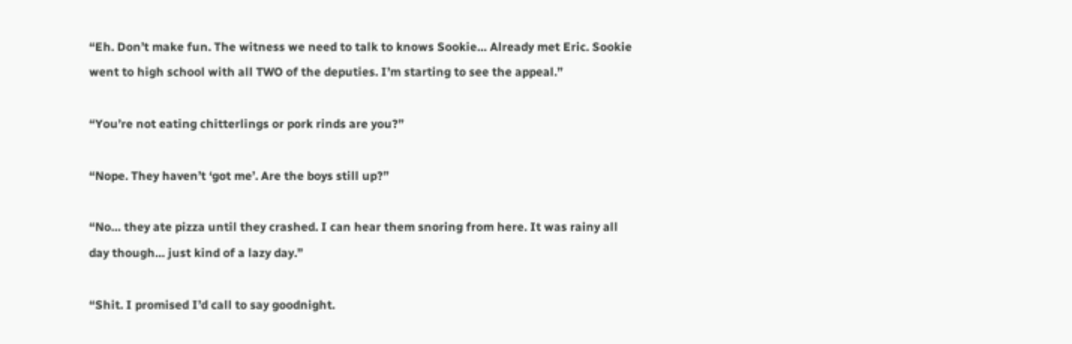“Eh. Don’t make fun. The witness we need to talk to knows Sookie… Already met Eric. Sookie went to high school with all TWO of the deputies. I’m starting to see the appeal.”

“You’re not eating chitterlings or pork rinds are you?”

“Nope. They haven’t ‘got me’. Are the boys still up?”

“No… they ate pizza until they crashed. I can hear them snoring from here. It was rainy all day though… just kind of a lazy day.”

“Shit. I promised I’d call to say goodnight.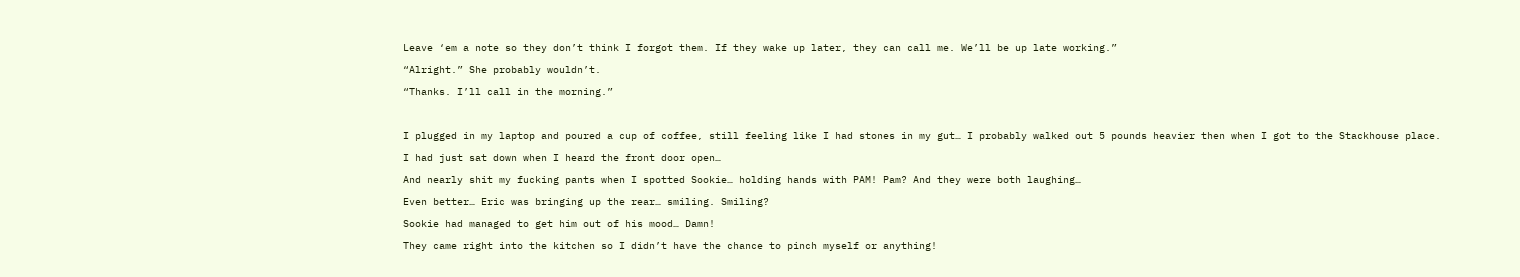Leave ‘em a note so they don’t think I forgot them. If they wake up later, they can call me. We’ll be up late working.”

“Alright.” She probably wouldn’t.

“Thanks. I’ll call in the morning.”



I plugged in my laptop and poured a cup of coffee, still feeling like I had stones in my gut… I probably walked out 5 pounds heavier then when I got to the Stackhouse place.

I had just sat down when I heard the front door open…

And nearly shit my fucking pants when I spotted Sookie… holding hands with PAM! Pam? And they were both laughing…

Even better… Eric was bringing up the rear… smiling. Smiling?

Sookie had managed to get him out of his mood… Damn!

They came right into the kitchen so I didn’t have the chance to pinch myself or anything!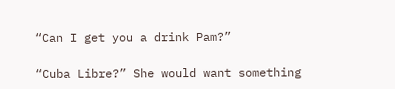“Can I get you a drink Pam?”

“Cuba Libre?” She would want something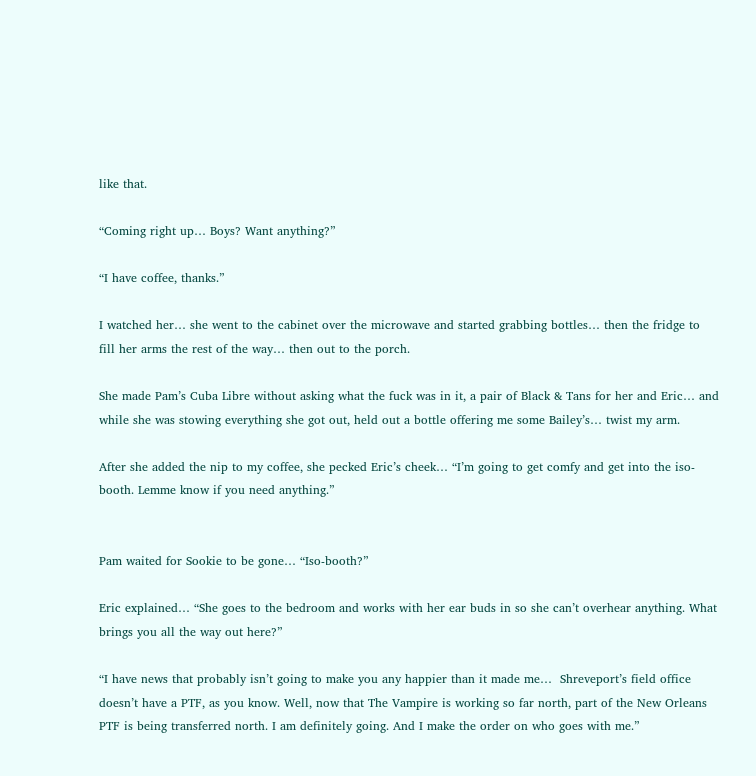like that.

“Coming right up… Boys? Want anything?”

“I have coffee, thanks.”

I watched her… she went to the cabinet over the microwave and started grabbing bottles… then the fridge to fill her arms the rest of the way… then out to the porch.

She made Pam’s Cuba Libre without asking what the fuck was in it, a pair of Black & Tans for her and Eric… and while she was stowing everything she got out, held out a bottle offering me some Bailey’s… twist my arm.

After she added the nip to my coffee, she pecked Eric’s cheek… “I’m going to get comfy and get into the iso-booth. Lemme know if you need anything.”


Pam waited for Sookie to be gone… “Iso-booth?”

Eric explained… “She goes to the bedroom and works with her ear buds in so she can’t overhear anything. What brings you all the way out here?”

“I have news that probably isn’t going to make you any happier than it made me…  Shreveport’s field office doesn’t have a PTF, as you know. Well, now that The Vampire is working so far north, part of the New Orleans PTF is being transferred north. I am definitely going. And I make the order on who goes with me.”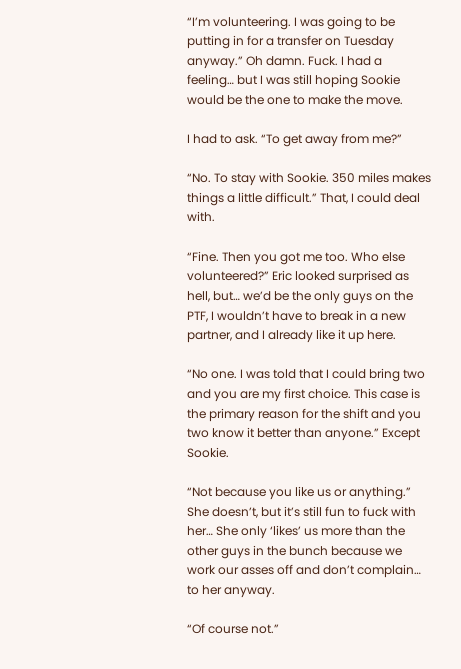“I’m volunteering. I was going to be putting in for a transfer on Tuesday anyway.” Oh damn. Fuck. I had a feeling… but I was still hoping Sookie would be the one to make the move.

I had to ask. “To get away from me?”

“No. To stay with Sookie. 350 miles makes things a little difficult.” That, I could deal with.

“Fine. Then you got me too. Who else volunteered?” Eric looked surprised as hell, but… we’d be the only guys on the PTF, I wouldn’t have to break in a new partner, and I already like it up here.

“No one. I was told that I could bring two and you are my first choice. This case is the primary reason for the shift and you two know it better than anyone.” Except Sookie.

“Not because you like us or anything.” She doesn’t, but it’s still fun to fuck with her… She only ‘likes’ us more than the other guys in the bunch because we work our asses off and don’t complain… to her anyway.

“Of course not.”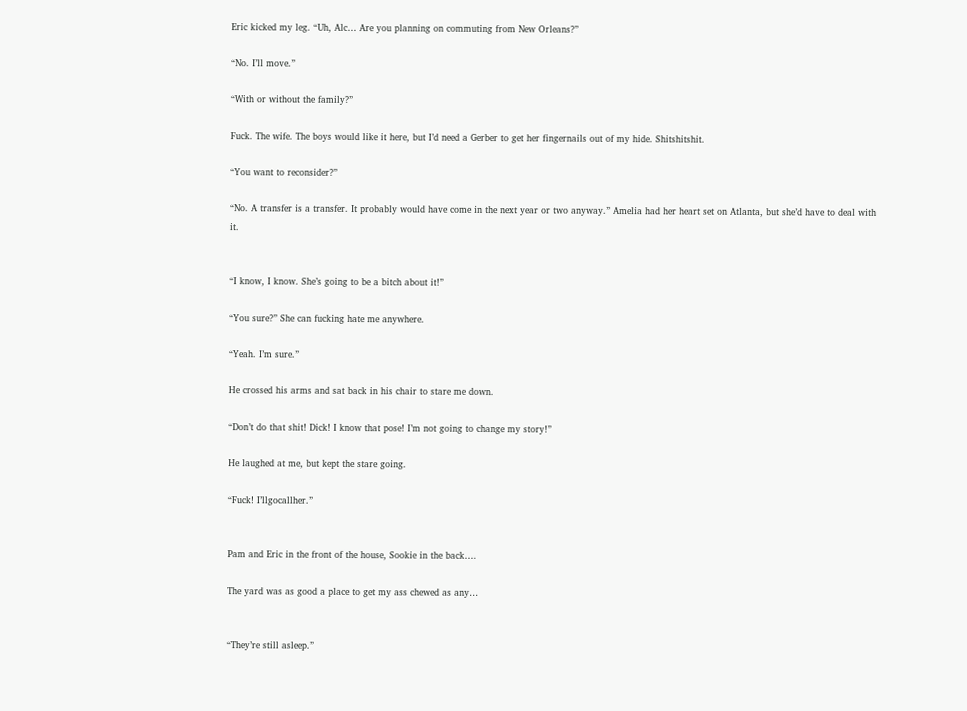Eric kicked my leg. “Uh, Alc… Are you planning on commuting from New Orleans?”

“No. I’ll move.”

“With or without the family?”

Fuck. The wife. The boys would like it here, but I’d need a Gerber to get her fingernails out of my hide. Shitshitshit.

“You want to reconsider?”

“No. A transfer is a transfer. It probably would have come in the next year or two anyway.” Amelia had her heart set on Atlanta, but she’d have to deal with it.


“I know, I know. She’s going to be a bitch about it!”

“You sure?” She can fucking hate me anywhere.

“Yeah. I’m sure.”

He crossed his arms and sat back in his chair to stare me down.

“Don’t do that shit! Dick! I know that pose! I’m not going to change my story!”

He laughed at me, but kept the stare going.

“Fuck! I’llgocallher.”


Pam and Eric in the front of the house, Sookie in the back….

The yard was as good a place to get my ass chewed as any…


“They’re still asleep.”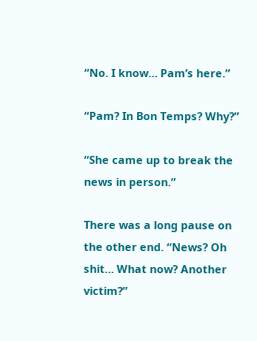“No. I know… Pam’s here.”

“Pam? In Bon Temps? Why?”

“She came up to break the news in person.”

There was a long pause on the other end. “News? Oh shit… What now? Another victim?”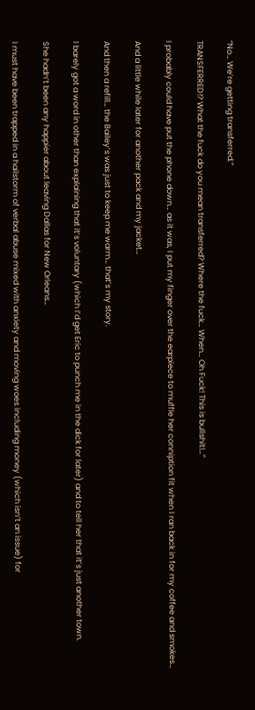“No… We’re getting transferred.”

TRANSFERRED!? What the fuck do you mean transferred? Where the fuck… When… Oh Fuck! This is bullshit!…”

I probably could have put the phone down… as it was, I put my finger over the earpiece to muffle her conniption fit when I ran back in for my coffee and smokes…

And a little while later for another pack and my jacket…

And then a refill… the Bailey’s was just to keep me warm… that’s my story.

I barely got a word in other than explaining that it’s voluntary (which I’d get Eric to punch me in the dick for later) and to tell her that it’s just another town.

She hadn’t been any happier about leaving Dallas for New Orleans…

I must have been trapped in a hailstorm of verbal abuse mixed with anxiety and moving woes including money (which isn’t an issue) for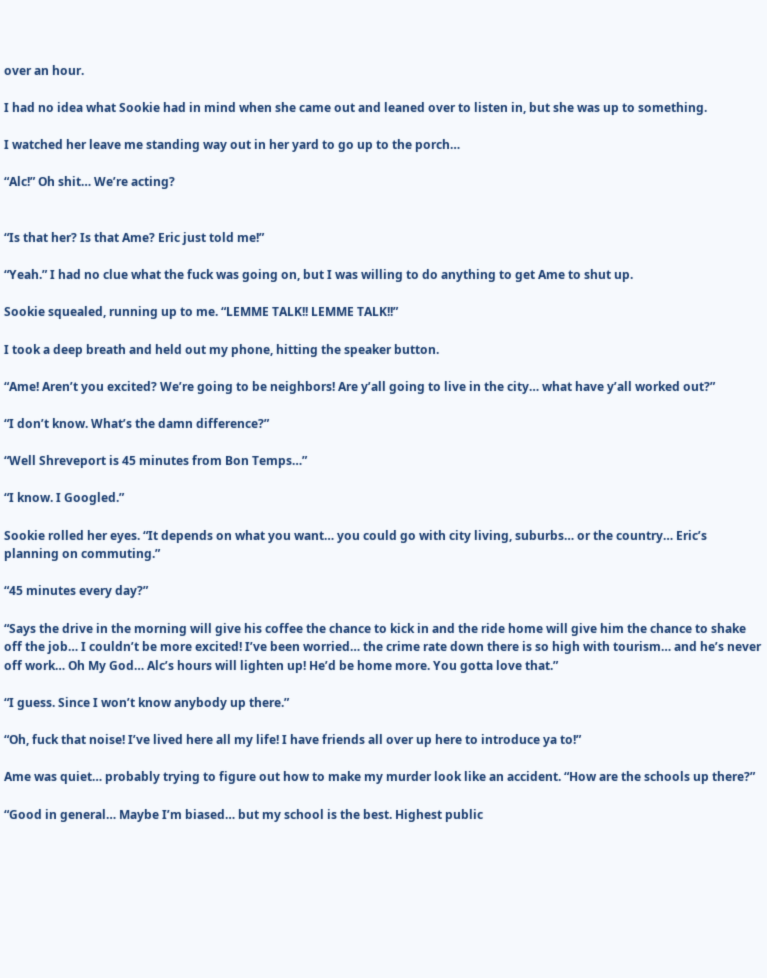over an hour.

I had no idea what Sookie had in mind when she came out and leaned over to listen in, but she was up to something.

I watched her leave me standing way out in her yard to go up to the porch…

“Alc!” Oh shit… We’re acting?


“Is that her? Is that Ame? Eric just told me!”

“Yeah.” I had no clue what the fuck was going on, but I was willing to do anything to get Ame to shut up.

Sookie squealed, running up to me. “LEMME TALK!! LEMME TALK!!”

I took a deep breath and held out my phone, hitting the speaker button.

“Ame! Aren’t you excited? We’re going to be neighbors! Are y’all going to live in the city… what have y’all worked out?”

“I don’t know. What’s the damn difference?”

“Well Shreveport is 45 minutes from Bon Temps…”

“I know. I Googled.”

Sookie rolled her eyes. “It depends on what you want… you could go with city living, suburbs… or the country… Eric’s planning on commuting.”

“45 minutes every day?”

“Says the drive in the morning will give his coffee the chance to kick in and the ride home will give him the chance to shake off the job… I couldn’t be more excited! I’ve been worried… the crime rate down there is so high with tourism… and he’s never off work… Oh My God… Alc’s hours will lighten up! He’d be home more. You gotta love that.”

“I guess. Since I won’t know anybody up there.”

“Oh, fuck that noise! I’ve lived here all my life! I have friends all over up here to introduce ya to!”

Ame was quiet… probably trying to figure out how to make my murder look like an accident. “How are the schools up there?”

“Good in general… Maybe I’m biased… but my school is the best. Highest public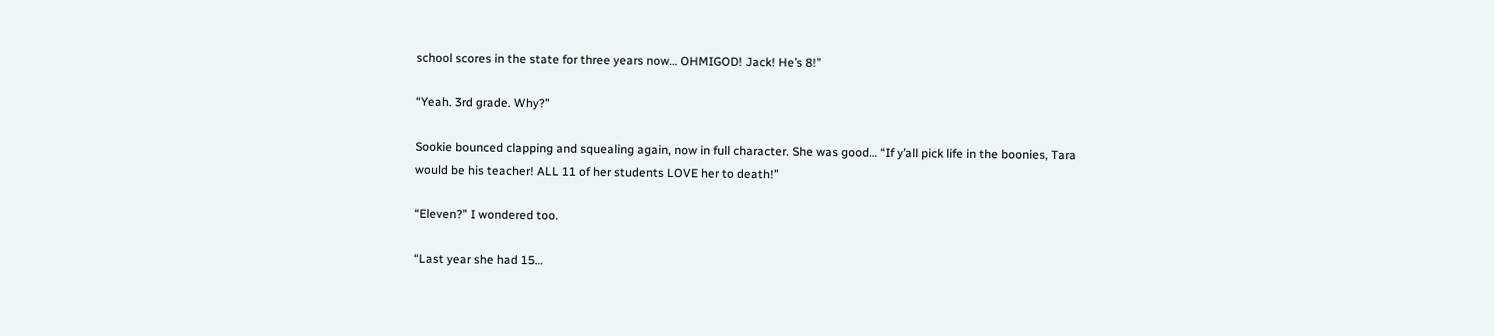school scores in the state for three years now… OHMIGOD! Jack! He’s 8!”

“Yeah. 3rd grade. Why?”

Sookie bounced clapping and squealing again, now in full character. She was good… “If y’all pick life in the boonies, Tara would be his teacher! ALL 11 of her students LOVE her to death!”

“Eleven?” I wondered too.

“Last year she had 15…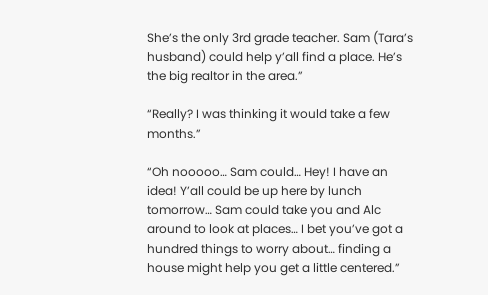She’s the only 3rd grade teacher. Sam (Tara’s husband) could help y’all find a place. He’s the big realtor in the area.”

“Really? I was thinking it would take a few months.”

“Oh nooooo… Sam could… Hey! I have an idea! Y’all could be up here by lunch tomorrow… Sam could take you and Alc around to look at places… I bet you’ve got a hundred things to worry about… finding a house might help you get a little centered.”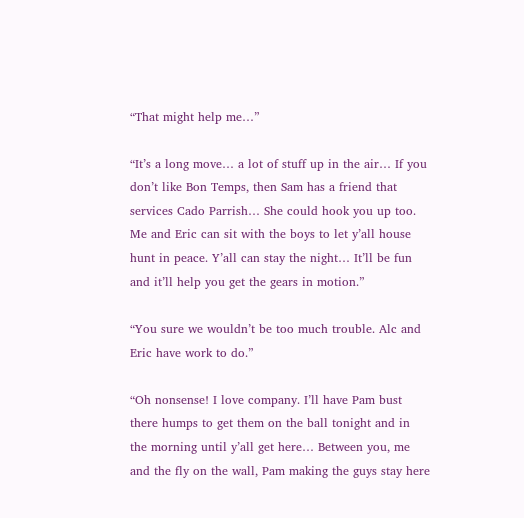“That might help me…”

“It’s a long move… a lot of stuff up in the air… If you don’t like Bon Temps, then Sam has a friend that services Cado Parrish… She could hook you up too. Me and Eric can sit with the boys to let y’all house hunt in peace. Y’all can stay the night… It’ll be fun and it’ll help you get the gears in motion.”

“You sure we wouldn’t be too much trouble. Alc and Eric have work to do.”

“Oh nonsense! I love company. I’ll have Pam bust there humps to get them on the ball tonight and in the morning until y’all get here… Between you, me and the fly on the wall, Pam making the guys stay here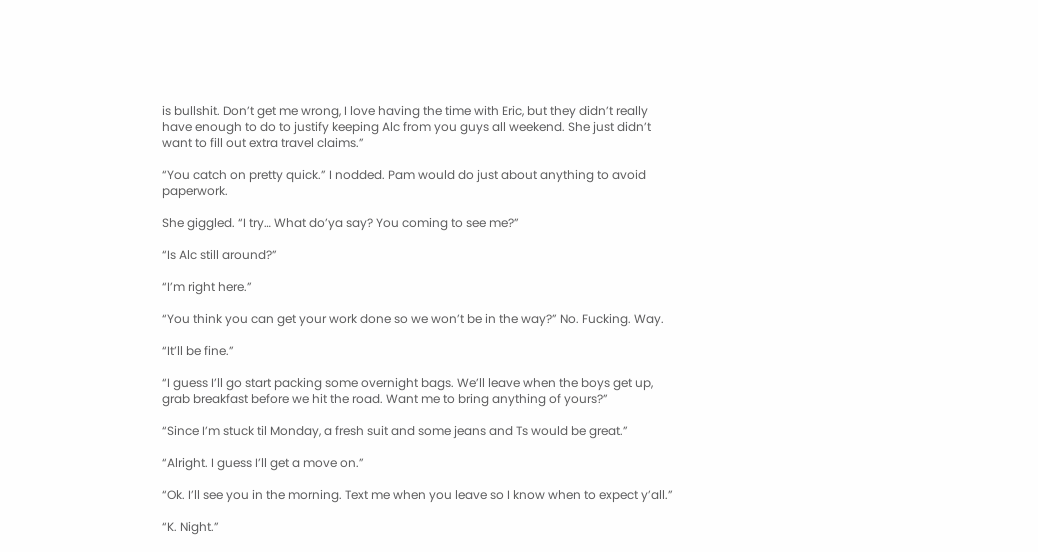is bullshit. Don’t get me wrong, I love having the time with Eric, but they didn’t really have enough to do to justify keeping Alc from you guys all weekend. She just didn’t want to fill out extra travel claims.”

“You catch on pretty quick.” I nodded. Pam would do just about anything to avoid paperwork.

She giggled. “I try… What do’ya say? You coming to see me?”

“Is Alc still around?”

“I’m right here.”

“You think you can get your work done so we won’t be in the way?” No. Fucking. Way.

“It’ll be fine.”

“I guess I’ll go start packing some overnight bags. We’ll leave when the boys get up, grab breakfast before we hit the road. Want me to bring anything of yours?”

“Since I’m stuck til Monday, a fresh suit and some jeans and Ts would be great.”

“Alright. I guess I’ll get a move on.”

“Ok. I’ll see you in the morning. Text me when you leave so I know when to expect y’all.”

“K. Night.”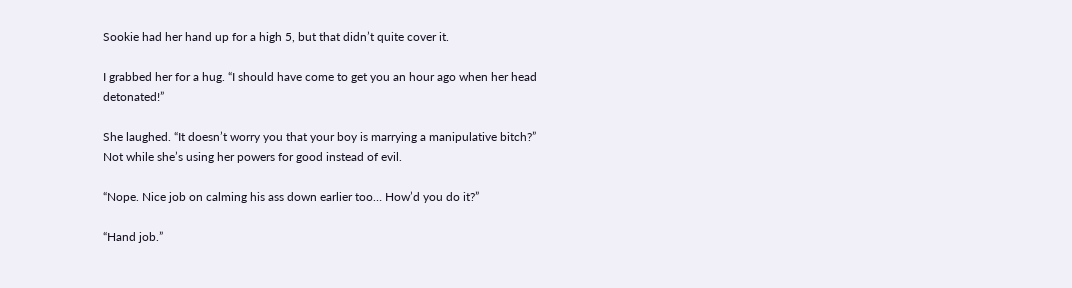Sookie had her hand up for a high 5, but that didn’t quite cover it.

I grabbed her for a hug. “I should have come to get you an hour ago when her head detonated!”

She laughed. “It doesn’t worry you that your boy is marrying a manipulative bitch?” Not while she’s using her powers for good instead of evil.

“Nope. Nice job on calming his ass down earlier too… How’d you do it?”

“Hand job.”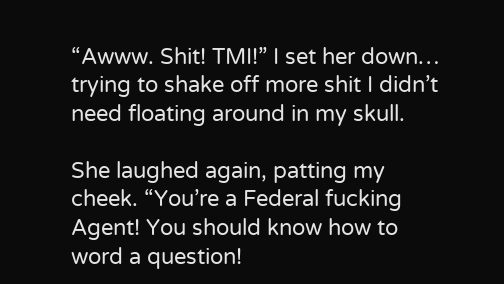“Awww. Shit! TMI!” I set her down… trying to shake off more shit I didn’t need floating around in my skull.

She laughed again, patting my cheek. “You’re a Federal fucking Agent! You should know how to word a question!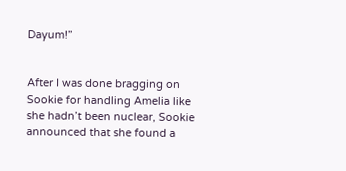Dayum!”


After I was done bragging on Sookie for handling Amelia like she hadn’t been nuclear, Sookie announced that she found a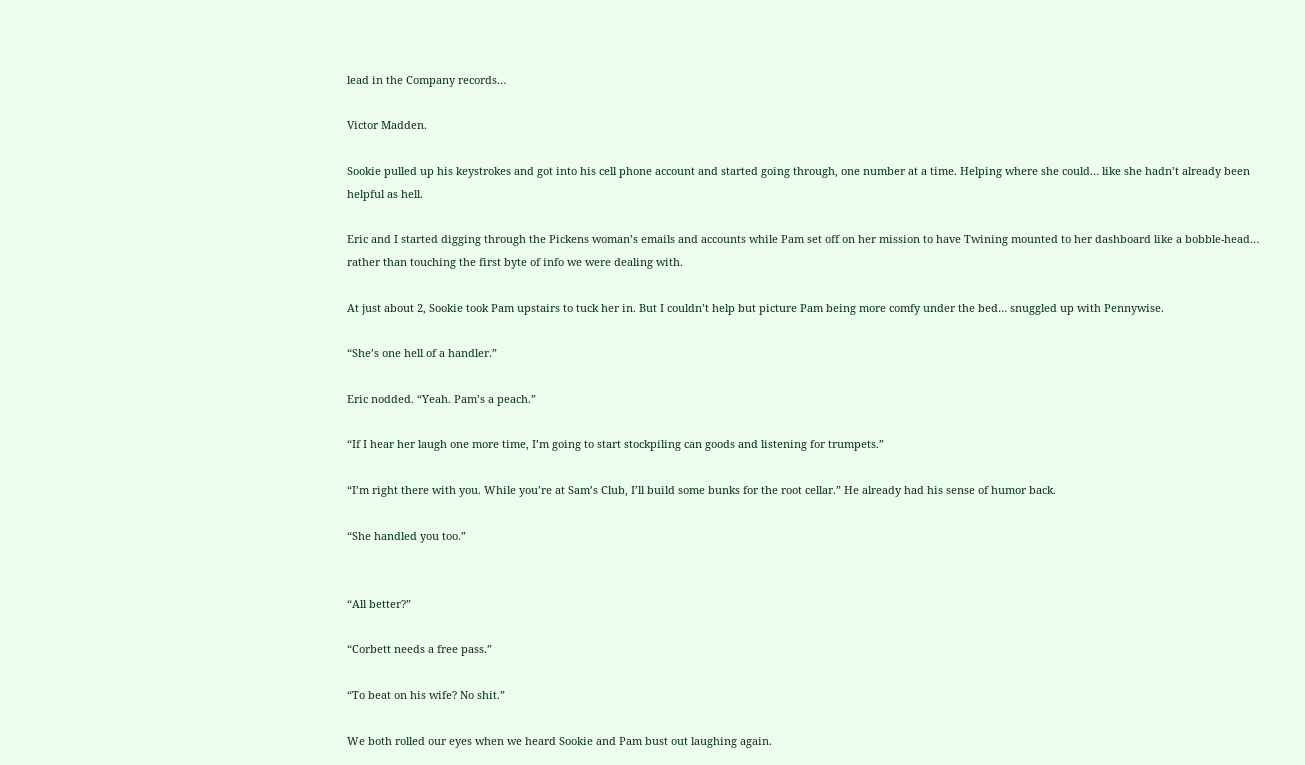lead in the Company records…

Victor Madden.

Sookie pulled up his keystrokes and got into his cell phone account and started going through, one number at a time. Helping where she could… like she hadn’t already been helpful as hell.

Eric and I started digging through the Pickens woman’s emails and accounts while Pam set off on her mission to have Twining mounted to her dashboard like a bobble-head… rather than touching the first byte of info we were dealing with.

At just about 2, Sookie took Pam upstairs to tuck her in. But I couldn’t help but picture Pam being more comfy under the bed… snuggled up with Pennywise.

“She’s one hell of a handler.”

Eric nodded. “Yeah. Pam’s a peach.”

“If I hear her laugh one more time, I’m going to start stockpiling can goods and listening for trumpets.”

“I’m right there with you. While you’re at Sam’s Club, I’ll build some bunks for the root cellar.” He already had his sense of humor back.

“She handled you too.”


“All better?”

“Corbett needs a free pass.”

“To beat on his wife? No shit.”

We both rolled our eyes when we heard Sookie and Pam bust out laughing again.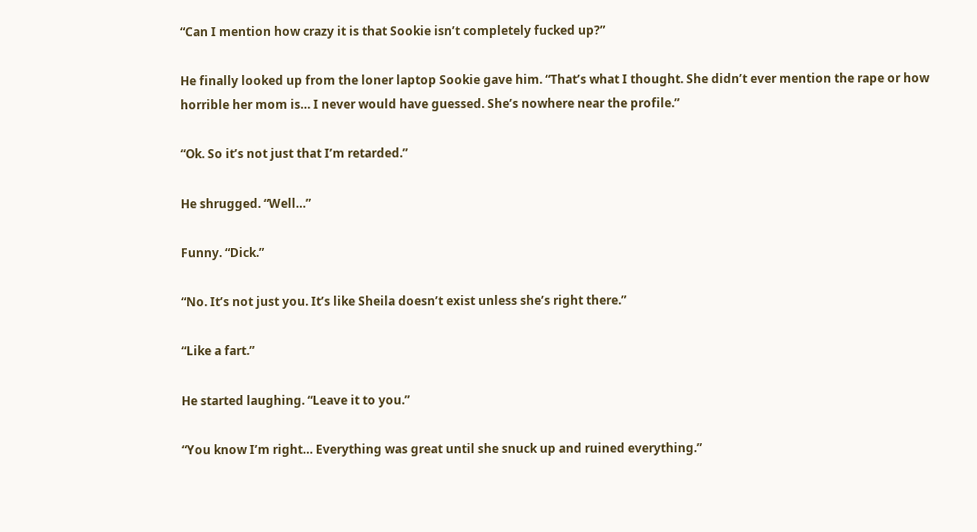“Can I mention how crazy it is that Sookie isn’t completely fucked up?”

He finally looked up from the loner laptop Sookie gave him. “That’s what I thought. She didn’t ever mention the rape or how horrible her mom is… I never would have guessed. She’s nowhere near the profile.”

“Ok. So it’s not just that I’m retarded.”

He shrugged. “Well…”

Funny. “Dick.”

“No. It’s not just you. It’s like Sheila doesn’t exist unless she’s right there.”

“Like a fart.”

He started laughing. “Leave it to you.”

“You know I’m right… Everything was great until she snuck up and ruined everything.”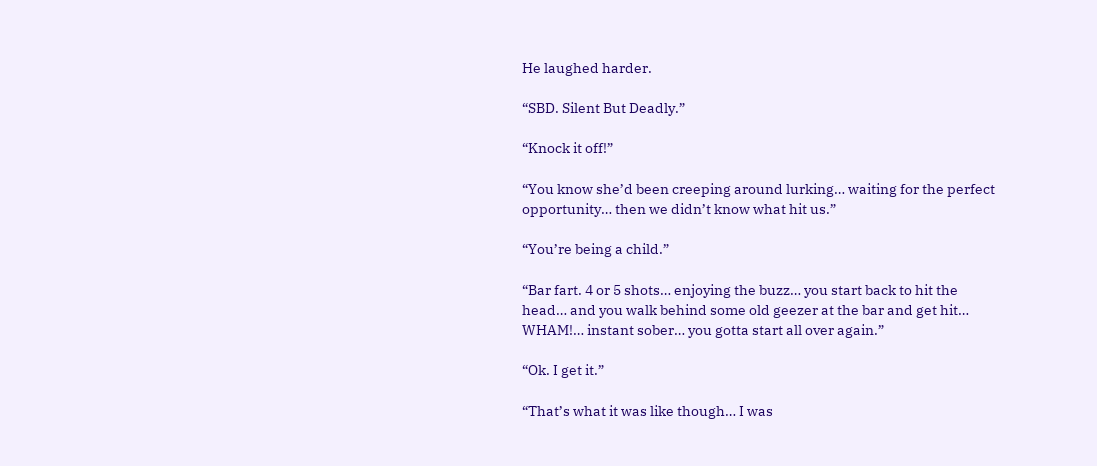He laughed harder.

“SBD. Silent But Deadly.”

“Knock it off!”

“You know she’d been creeping around lurking… waiting for the perfect opportunity… then we didn’t know what hit us.”

“You’re being a child.”

“Bar fart. 4 or 5 shots… enjoying the buzz… you start back to hit the head… and you walk behind some old geezer at the bar and get hit… WHAM!… instant sober… you gotta start all over again.”

“Ok. I get it.”

“That’s what it was like though… I was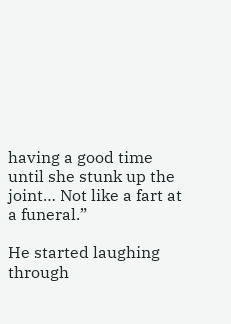having a good time until she stunk up the joint… Not like a fart at a funeral.”

He started laughing through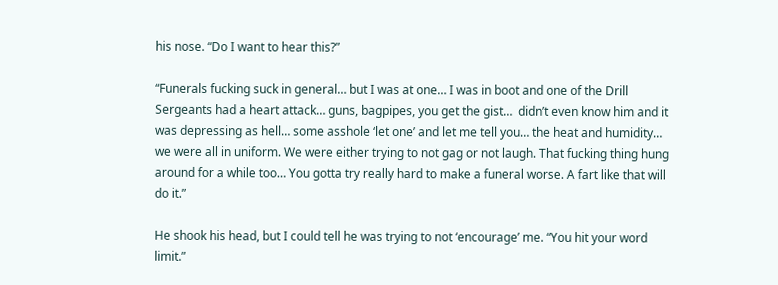his nose. “Do I want to hear this?”

“Funerals fucking suck in general… but I was at one… I was in boot and one of the Drill Sergeants had a heart attack… guns, bagpipes, you get the gist…  didn’t even know him and it was depressing as hell… some asshole ‘let one’ and let me tell you… the heat and humidity… we were all in uniform. We were either trying to not gag or not laugh. That fucking thing hung around for a while too… You gotta try really hard to make a funeral worse. A fart like that will do it.”

He shook his head, but I could tell he was trying to not ‘encourage’ me. “You hit your word limit.”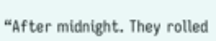“After midnight. They rolled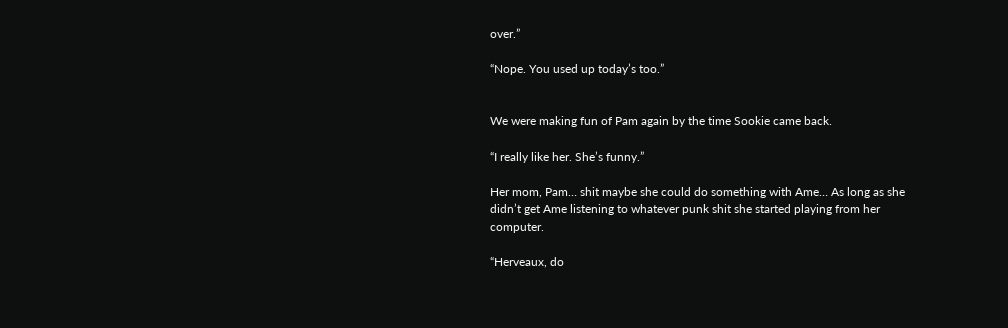over.”

“Nope. You used up today’s too.”


We were making fun of Pam again by the time Sookie came back.

“I really like her. She’s funny.”

Her mom, Pam… shit maybe she could do something with Ame… As long as she didn’t get Ame listening to whatever punk shit she started playing from her computer.

“Herveaux, do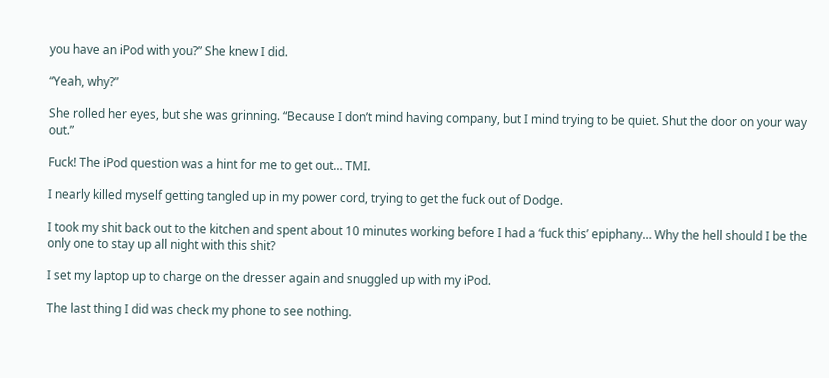you have an iPod with you?” She knew I did.

“Yeah, why?”

She rolled her eyes, but she was grinning. “Because I don’t mind having company, but I mind trying to be quiet. Shut the door on your way out.”

Fuck! The iPod question was a hint for me to get out… TMI.

I nearly killed myself getting tangled up in my power cord, trying to get the fuck out of Dodge.

I took my shit back out to the kitchen and spent about 10 minutes working before I had a ‘fuck this’ epiphany… Why the hell should I be the only one to stay up all night with this shit?

I set my laptop up to charge on the dresser again and snuggled up with my iPod.

The last thing I did was check my phone to see nothing.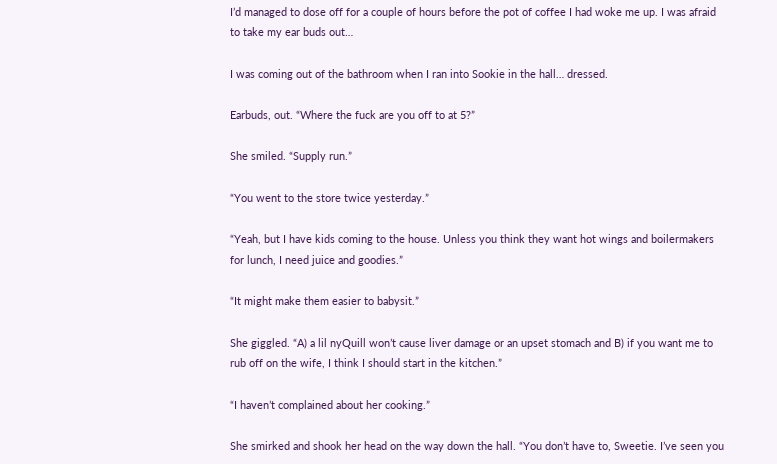I’d managed to dose off for a couple of hours before the pot of coffee I had woke me up. I was afraid to take my ear buds out…

I was coming out of the bathroom when I ran into Sookie in the hall… dressed.

Earbuds, out. “Where the fuck are you off to at 5?”

She smiled. “Supply run.”

“You went to the store twice yesterday.”

“Yeah, but I have kids coming to the house. Unless you think they want hot wings and boilermakers for lunch, I need juice and goodies.”

“It might make them easier to babysit.”

She giggled. “A) a lil nyQuill won’t cause liver damage or an upset stomach and B) if you want me to rub off on the wife, I think I should start in the kitchen.”

“I haven’t complained about her cooking.”

She smirked and shook her head on the way down the hall. “You don’t have to, Sweetie. I’ve seen you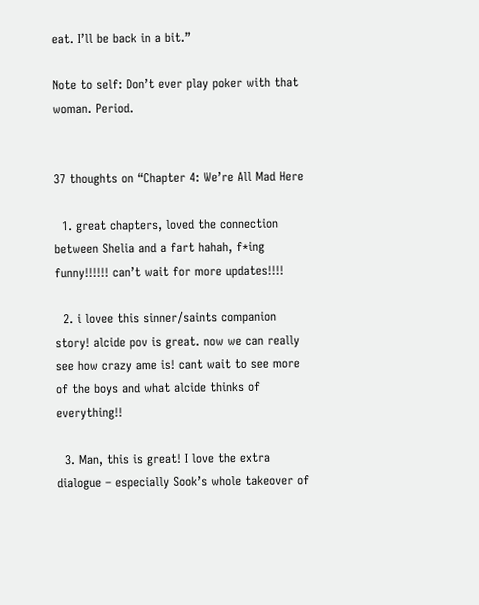eat. I’ll be back in a bit.”

Note to self: Don’t ever play poker with that woman. Period.


37 thoughts on “Chapter 4: We’re All Mad Here

  1. great chapters, loved the connection between Shelia and a fart hahah, f*ing funny!!!!!! can’t wait for more updates!!!!

  2. i lovee this sinner/saints companion story! alcide pov is great. now we can really see how crazy ame is! cant wait to see more of the boys and what alcide thinks of everything!!

  3. Man, this is great! I love the extra dialogue – especially Sook’s whole takeover of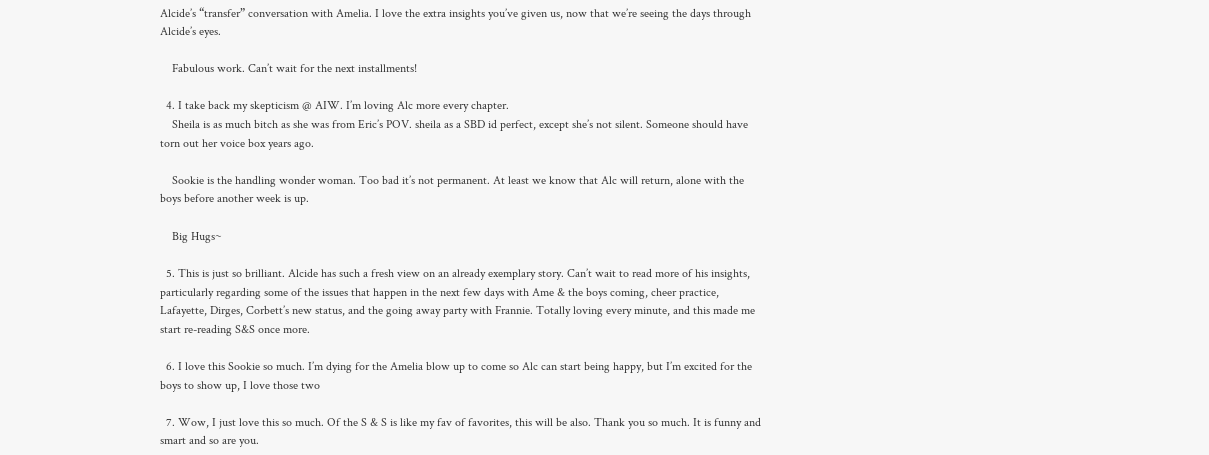Alcide’s “transfer” conversation with Amelia. I love the extra insights you’ve given us, now that we’re seeing the days through Alcide’s eyes.

    Fabulous work. Can’t wait for the next installments!

  4. I take back my skepticism @ AIW. I’m loving Alc more every chapter.
    Sheila is as much bitch as she was from Eric’s POV. sheila as a SBD id perfect, except she’s not silent. Someone should have torn out her voice box years ago.

    Sookie is the handling wonder woman. Too bad it’s not permanent. At least we know that Alc will return, alone with the boys before another week is up.

    Big Hugs~

  5. This is just so brilliant. Alcide has such a fresh view on an already exemplary story. Can’t wait to read more of his insights, particularly regarding some of the issues that happen in the next few days with Ame & the boys coming, cheer practice, Lafayette, Dirges, Corbett’s new status, and the going away party with Frannie. Totally loving every minute, and this made me start re-reading S&S once more.

  6. I love this Sookie so much. I’m dying for the Amelia blow up to come so Alc can start being happy, but I’m excited for the boys to show up, I love those two

  7. Wow, I just love this so much. Of the S & S is like my fav of favorites, this will be also. Thank you so much. It is funny and smart and so are you.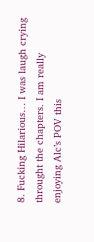8. Fucking Hilarious… I was laugh crying throught the chapters. I am really enjoying Alc’s POV this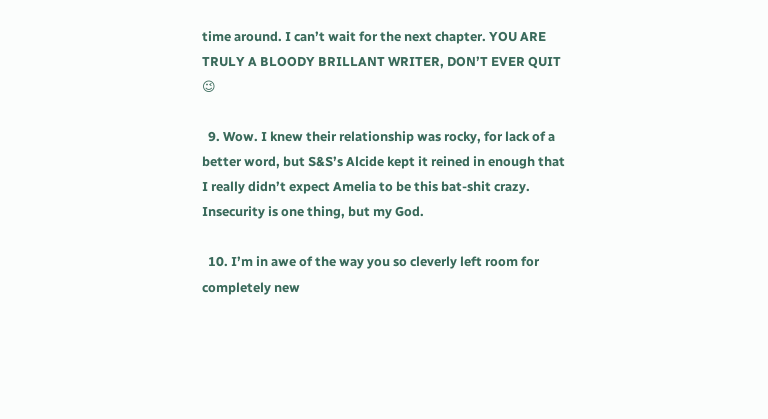time around. I can’t wait for the next chapter. YOU ARE TRULY A BLOODY BRILLANT WRITER, DON’T EVER QUIT 😉

  9. Wow. I knew their relationship was rocky, for lack of a better word, but S&S’s Alcide kept it reined in enough that I really didn’t expect Amelia to be this bat-shit crazy. Insecurity is one thing, but my God.

  10. I’m in awe of the way you so cleverly left room for completely new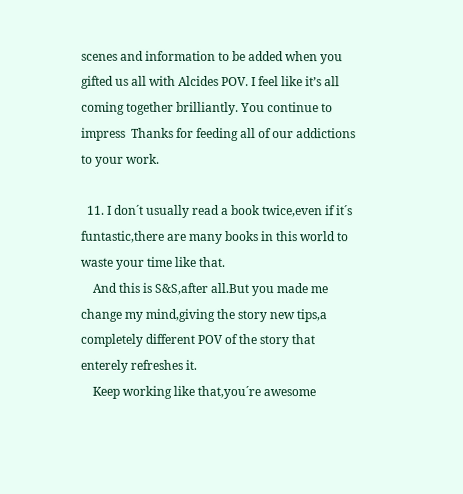scenes and information to be added when you gifted us all with Alcides POV. I feel like it’s all coming together brilliantly. You continue to impress  Thanks for feeding all of our addictions to your work.

  11. I don´t usually read a book twice,even if it´s funtastic,there are many books in this world to waste your time like that.
    And this is S&S,after all.But you made me change my mind,giving the story new tips,a completely different POV of the story that enterely refreshes it.
    Keep working like that,you´re awesome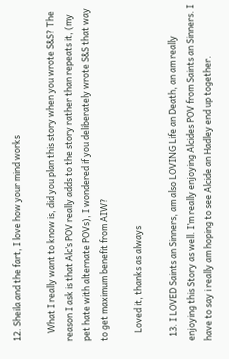12. Sheila and the fart, I love how your mind works

    What I really want to know is, did you plan this story when you wrote S&S? The reason I ask is that Alc’s POV really adds to the story rather than repeats it, (my pet hate with alternate POVs), I wondered if you deliberately wrote S&S that way to get maximum benefit from AIW?

    Loved it, thanks as always

  13. I LOVED Saints an Sinners, am also LOVING Life an Death, an am really enjoying this Story as well. I’m really enjoying Alcides POV from Saints an Sinners. I have to say i really am hoping to see Alcide an Hadley end up together.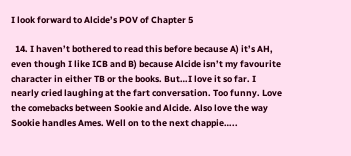I look forward to Alcide’s POV of Chapter 5

  14. I haven’t bothered to read this before because A) it’s AH, even though I like ICB and B) because Alcide isn’t my favourite character in either TB or the books. But…I love it so far. I nearly cried laughing at the fart conversation. Too funny. Love the comebacks between Sookie and Alcide. Also love the way Sookie handles Ames. Well on to the next chappie…..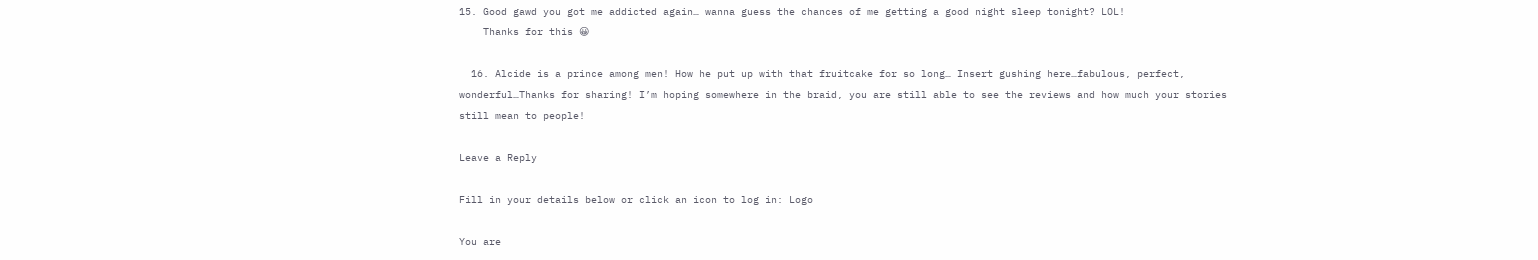15. Good gawd you got me addicted again… wanna guess the chances of me getting a good night sleep tonight? LOL!
    Thanks for this 😀

  16. Alcide is a prince among men! How he put up with that fruitcake for so long… Insert gushing here…fabulous, perfect, wonderful…Thanks for sharing! I’m hoping somewhere in the braid, you are still able to see the reviews and how much your stories still mean to people!

Leave a Reply

Fill in your details below or click an icon to log in: Logo

You are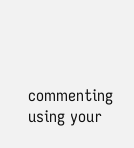commenting using your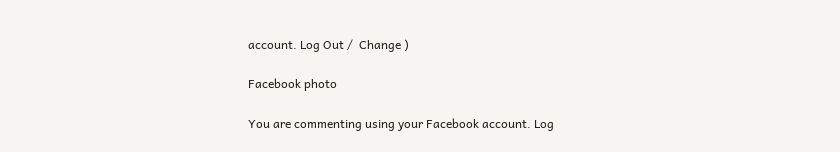account. Log Out /  Change )

Facebook photo

You are commenting using your Facebook account. Log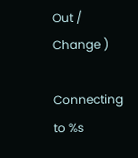Out /  Change )

Connecting to %s